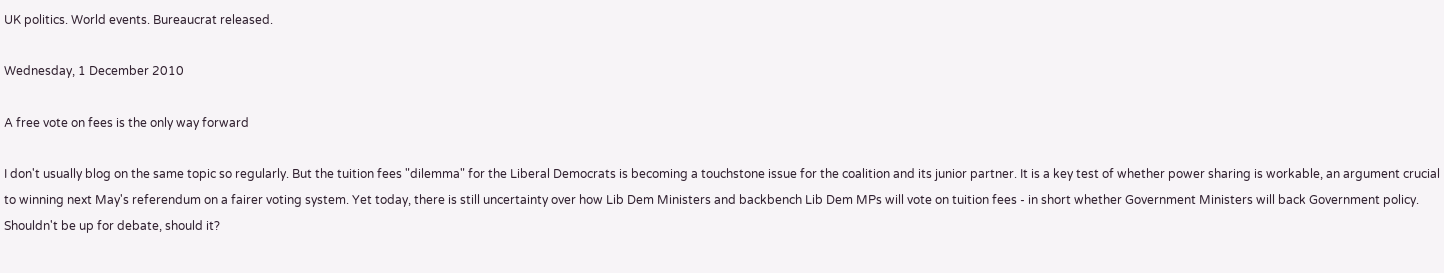UK politics. World events. Bureaucrat released.

Wednesday, 1 December 2010

A free vote on fees is the only way forward

I don't usually blog on the same topic so regularly. But the tuition fees "dilemma" for the Liberal Democrats is becoming a touchstone issue for the coalition and its junior partner. It is a key test of whether power sharing is workable, an argument crucial to winning next May's referendum on a fairer voting system. Yet today, there is still uncertainty over how Lib Dem Ministers and backbench Lib Dem MPs will vote on tuition fees - in short whether Government Ministers will back Government policy. Shouldn't be up for debate, should it?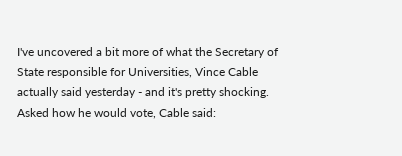I've uncovered a bit more of what the Secretary of State responsible for Universities, Vince Cable actually said yesterday - and it's pretty shocking. Asked how he would vote, Cable said: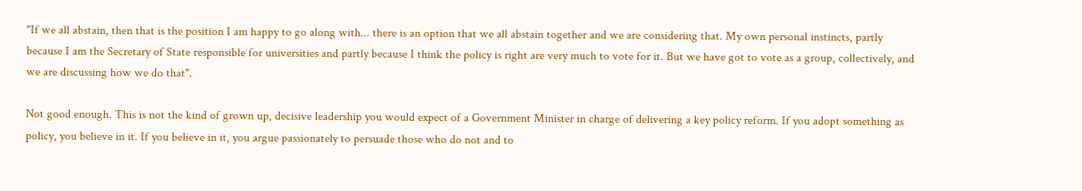"If we all abstain, then that is the position I am happy to go along with... there is an option that we all abstain together and we are considering that. My own personal instincts, partly because I am the Secretary of State responsible for universities and partly because I think the policy is right are very much to vote for it. But we have got to vote as a group, collectively, and we are discussing how we do that".

Not good enough. This is not the kind of grown up, decisive leadership you would expect of a Government Minister in charge of delivering a key policy reform. If you adopt something as policy, you believe in it. If you believe in it, you argue passionately to persuade those who do not and to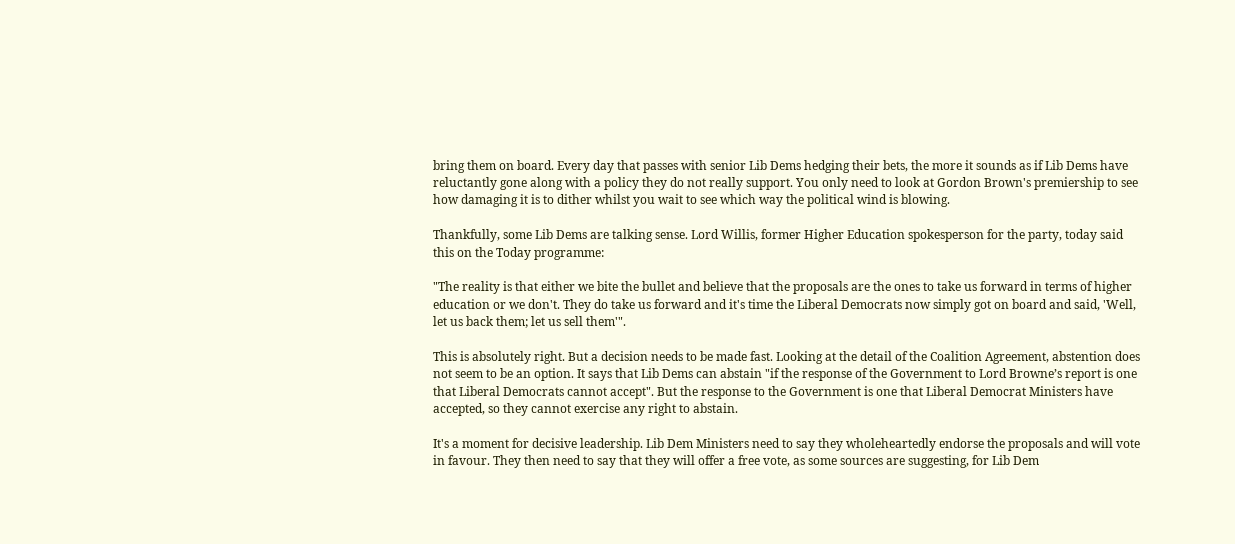bring them on board. Every day that passes with senior Lib Dems hedging their bets, the more it sounds as if Lib Dems have reluctantly gone along with a policy they do not really support. You only need to look at Gordon Brown's premiership to see how damaging it is to dither whilst you wait to see which way the political wind is blowing.

Thankfully, some Lib Dems are talking sense. Lord Willis, former Higher Education spokesperson for the party, today said this on the Today programme:

"The reality is that either we bite the bullet and believe that the proposals are the ones to take us forward in terms of higher education or we don't. They do take us forward and it's time the Liberal Democrats now simply got on board and said, 'Well, let us back them; let us sell them'".

This is absolutely right. But a decision needs to be made fast. Looking at the detail of the Coalition Agreement, abstention does not seem to be an option. It says that Lib Dems can abstain "if the response of the Government to Lord Browne’s report is one that Liberal Democrats cannot accept". But the response to the Government is one that Liberal Democrat Ministers have accepted, so they cannot exercise any right to abstain.

It's a moment for decisive leadership. Lib Dem Ministers need to say they wholeheartedly endorse the proposals and will vote in favour. They then need to say that they will offer a free vote, as some sources are suggesting, for Lib Dem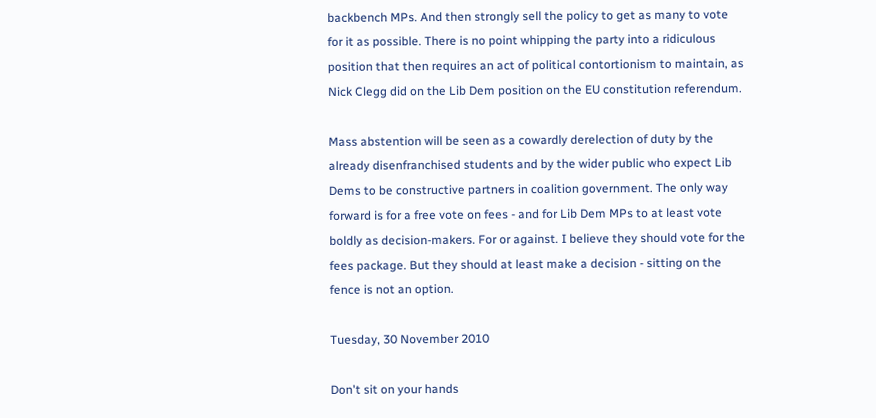backbench MPs. And then strongly sell the policy to get as many to vote for it as possible. There is no point whipping the party into a ridiculous position that then requires an act of political contortionism to maintain, as Nick Clegg did on the Lib Dem position on the EU constitution referendum.

Mass abstention will be seen as a cowardly derelection of duty by the already disenfranchised students and by the wider public who expect Lib Dems to be constructive partners in coalition government. The only way forward is for a free vote on fees - and for Lib Dem MPs to at least vote boldly as decision-makers. For or against. I believe they should vote for the fees package. But they should at least make a decision - sitting on the fence is not an option.

Tuesday, 30 November 2010

Don't sit on your hands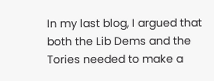In my last blog, I argued that both the Lib Dems and the Tories needed to make a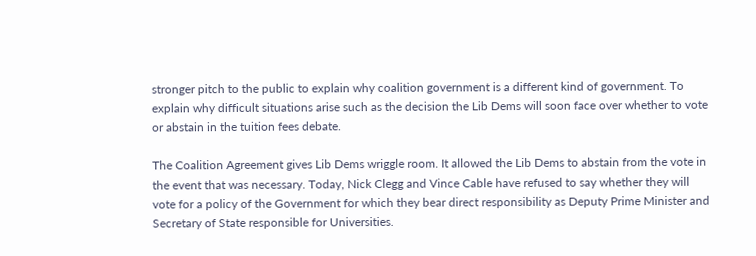stronger pitch to the public to explain why coalition government is a different kind of government. To explain why difficult situations arise such as the decision the Lib Dems will soon face over whether to vote or abstain in the tuition fees debate.

The Coalition Agreement gives Lib Dems wriggle room. It allowed the Lib Dems to abstain from the vote in the event that was necessary. Today, Nick Clegg and Vince Cable have refused to say whether they will vote for a policy of the Government for which they bear direct responsibility as Deputy Prime Minister and Secretary of State responsible for Universities.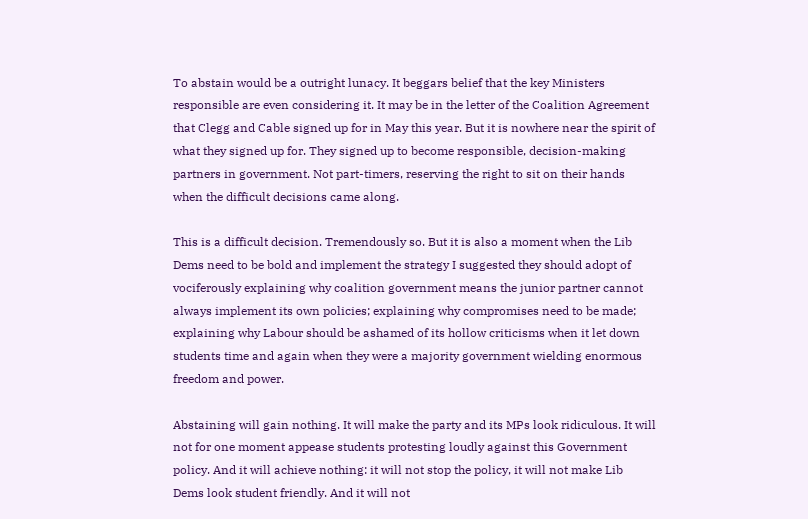To abstain would be a outright lunacy. It beggars belief that the key Ministers responsible are even considering it. It may be in the letter of the Coalition Agreement that Clegg and Cable signed up for in May this year. But it is nowhere near the spirit of what they signed up for. They signed up to become responsible, decision-making partners in government. Not part-timers, reserving the right to sit on their hands when the difficult decisions came along.

This is a difficult decision. Tremendously so. But it is also a moment when the Lib Dems need to be bold and implement the strategy I suggested they should adopt of vociferously explaining why coalition government means the junior partner cannot always implement its own policies; explaining why compromises need to be made; explaining why Labour should be ashamed of its hollow criticisms when it let down students time and again when they were a majority government wielding enormous freedom and power.

Abstaining will gain nothing. It will make the party and its MPs look ridiculous. It will not for one moment appease students protesting loudly against this Government policy. And it will achieve nothing: it will not stop the policy, it will not make Lib Dems look student friendly. And it will not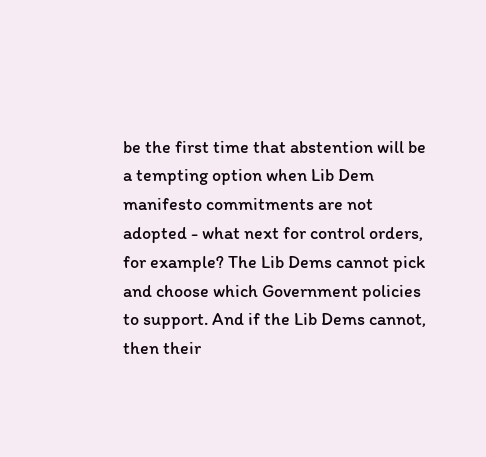be the first time that abstention will be a tempting option when Lib Dem manifesto commitments are not adopted - what next for control orders, for example? The Lib Dems cannot pick and choose which Government policies to support. And if the Lib Dems cannot, then their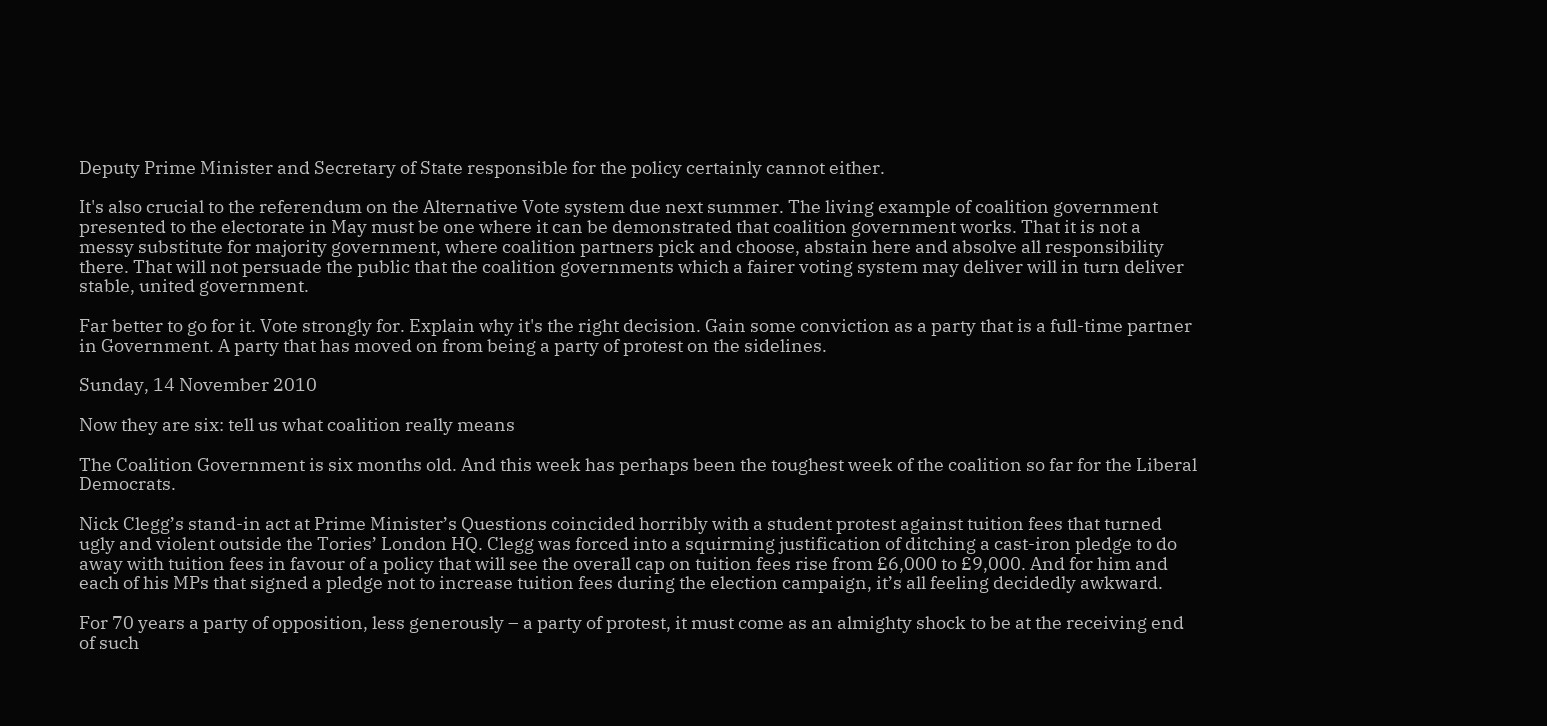Deputy Prime Minister and Secretary of State responsible for the policy certainly cannot either.

It's also crucial to the referendum on the Alternative Vote system due next summer. The living example of coalition government presented to the electorate in May must be one where it can be demonstrated that coalition government works. That it is not a messy substitute for majority government, where coalition partners pick and choose, abstain here and absolve all responsibility there. That will not persuade the public that the coalition governments which a fairer voting system may deliver will in turn deliver stable, united government.

Far better to go for it. Vote strongly for. Explain why it's the right decision. Gain some conviction as a party that is a full-time partner in Government. A party that has moved on from being a party of protest on the sidelines.

Sunday, 14 November 2010

Now they are six: tell us what coalition really means

The Coalition Government is six months old. And this week has perhaps been the toughest week of the coalition so far for the Liberal Democrats.

Nick Clegg’s stand-in act at Prime Minister’s Questions coincided horribly with a student protest against tuition fees that turned ugly and violent outside the Tories’ London HQ. Clegg was forced into a squirming justification of ditching a cast-iron pledge to do away with tuition fees in favour of a policy that will see the overall cap on tuition fees rise from £6,000 to £9,000. And for him and each of his MPs that signed a pledge not to increase tuition fees during the election campaign, it’s all feeling decidedly awkward.

For 70 years a party of opposition, less generously – a party of protest, it must come as an almighty shock to be at the receiving end of such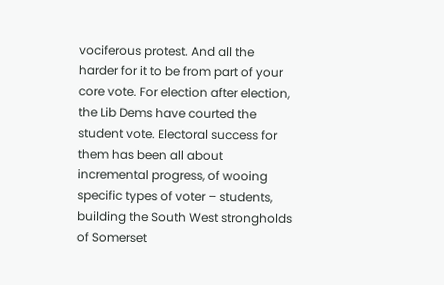vociferous protest. And all the harder for it to be from part of your core vote. For election after election, the Lib Dems have courted the student vote. Electoral success for them has been all about incremental progress, of wooing specific types of voter – students, building the South West strongholds of Somerset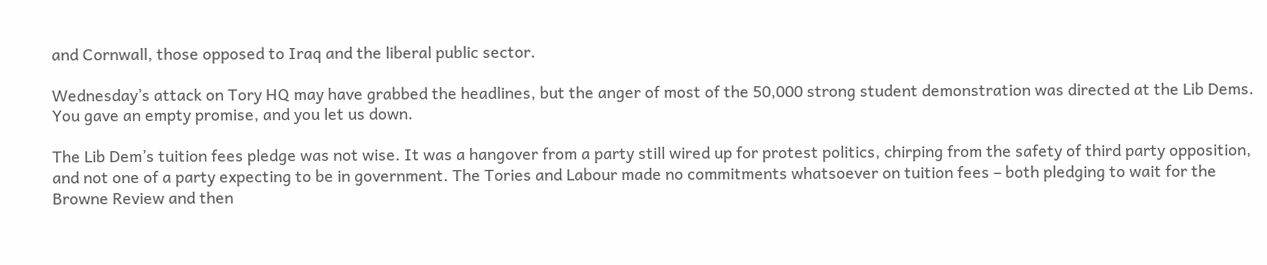and Cornwall, those opposed to Iraq and the liberal public sector.

Wednesday’s attack on Tory HQ may have grabbed the headlines, but the anger of most of the 50,000 strong student demonstration was directed at the Lib Dems. You gave an empty promise, and you let us down.

The Lib Dem’s tuition fees pledge was not wise. It was a hangover from a party still wired up for protest politics, chirping from the safety of third party opposition, and not one of a party expecting to be in government. The Tories and Labour made no commitments whatsoever on tuition fees – both pledging to wait for the Browne Review and then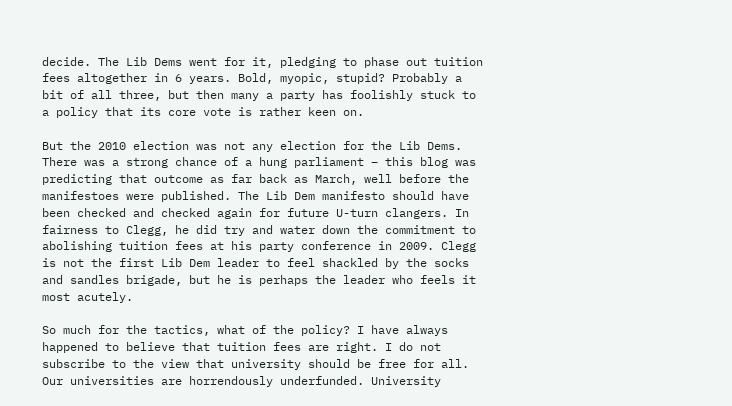decide. The Lib Dems went for it, pledging to phase out tuition fees altogether in 6 years. Bold, myopic, stupid? Probably a bit of all three, but then many a party has foolishly stuck to a policy that its core vote is rather keen on.

But the 2010 election was not any election for the Lib Dems. There was a strong chance of a hung parliament – this blog was predicting that outcome as far back as March, well before the manifestoes were published. The Lib Dem manifesto should have been checked and checked again for future U-turn clangers. In fairness to Clegg, he did try and water down the commitment to abolishing tuition fees at his party conference in 2009. Clegg is not the first Lib Dem leader to feel shackled by the socks and sandles brigade, but he is perhaps the leader who feels it most acutely.

So much for the tactics, what of the policy? I have always happened to believe that tuition fees are right. I do not subscribe to the view that university should be free for all. Our universities are horrendously underfunded. University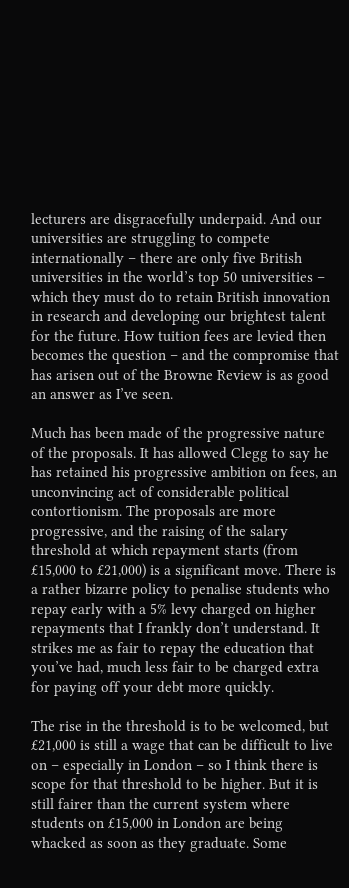lecturers are disgracefully underpaid. And our universities are struggling to compete internationally – there are only five British universities in the world’s top 50 universities – which they must do to retain British innovation in research and developing our brightest talent for the future. How tuition fees are levied then becomes the question – and the compromise that has arisen out of the Browne Review is as good an answer as I’ve seen.

Much has been made of the progressive nature of the proposals. It has allowed Clegg to say he has retained his progressive ambition on fees, an unconvincing act of considerable political contortionism. The proposals are more progressive, and the raising of the salary threshold at which repayment starts (from £15,000 to £21,000) is a significant move. There is a rather bizarre policy to penalise students who repay early with a 5% levy charged on higher repayments that I frankly don’t understand. It strikes me as fair to repay the education that you’ve had, much less fair to be charged extra for paying off your debt more quickly.

The rise in the threshold is to be welcomed, but £21,000 is still a wage that can be difficult to live on – especially in London – so I think there is scope for that threshold to be higher. But it is still fairer than the current system where students on £15,000 in London are being whacked as soon as they graduate. Some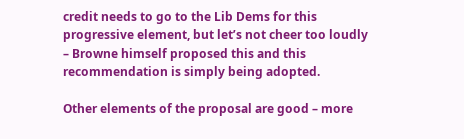credit needs to go to the Lib Dems for this progressive element, but let’s not cheer too loudly – Browne himself proposed this and this recommendation is simply being adopted.

Other elements of the proposal are good – more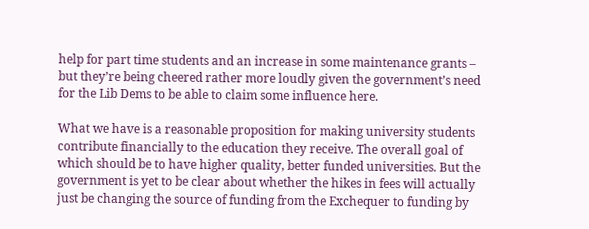help for part time students and an increase in some maintenance grants – but they’re being cheered rather more loudly given the government’s need for the Lib Dems to be able to claim some influence here.

What we have is a reasonable proposition for making university students contribute financially to the education they receive. The overall goal of which should be to have higher quality, better funded universities. But the government is yet to be clear about whether the hikes in fees will actually just be changing the source of funding from the Exchequer to funding by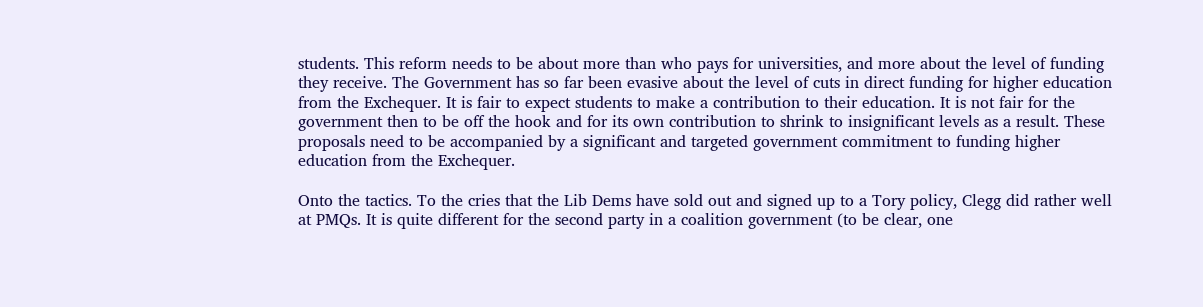students. This reform needs to be about more than who pays for universities, and more about the level of funding they receive. The Government has so far been evasive about the level of cuts in direct funding for higher education from the Exchequer. It is fair to expect students to make a contribution to their education. It is not fair for the government then to be off the hook and for its own contribution to shrink to insignificant levels as a result. These proposals need to be accompanied by a significant and targeted government commitment to funding higher education from the Exchequer.

Onto the tactics. To the cries that the Lib Dems have sold out and signed up to a Tory policy, Clegg did rather well at PMQs. It is quite different for the second party in a coalition government (to be clear, one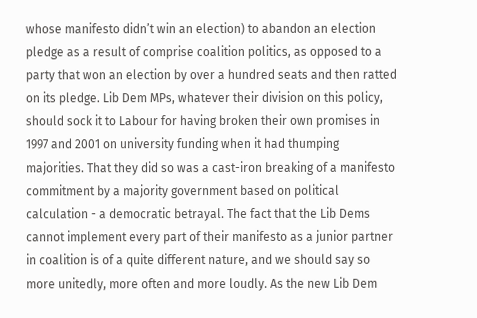whose manifesto didn’t win an election) to abandon an election pledge as a result of comprise coalition politics, as opposed to a party that won an election by over a hundred seats and then ratted on its pledge. Lib Dem MPs, whatever their division on this policy, should sock it to Labour for having broken their own promises in 1997 and 2001 on university funding when it had thumping majorities. That they did so was a cast-iron breaking of a manifesto commitment by a majority government based on political calculation - a democratic betrayal. The fact that the Lib Dems cannot implement every part of their manifesto as a junior partner in coalition is of a quite different nature, and we should say so more unitedly, more often and more loudly. As the new Lib Dem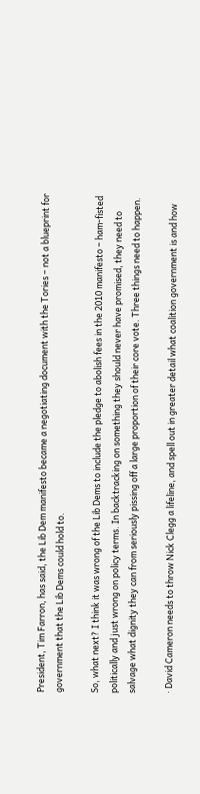President, Tim Farron, has said, the Lib Dem manifesto became a negotiating document with the Tories – not a blueprint for government that the Lib Dems could hold to.

So, what next? I think it was wrong of the Lib Dems to include the pledge to abolish fees in the 2010 manifesto – ham-fisted politically and just wrong on policy terms. In backtracking on something they should never have promised, they need to salvage what dignity they can from seriously pissing off a large proportion of their core vote. Three things need to happen.

· David Cameron needs to throw Nick Clegg a lifeline, and spell out in greater detail what coalition government is and how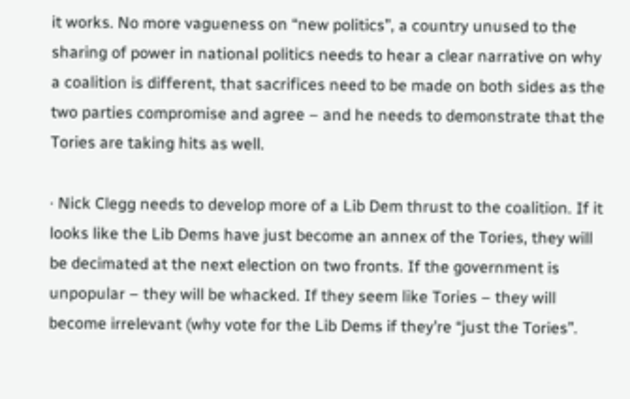it works. No more vagueness on “new politics”, a country unused to the sharing of power in national politics needs to hear a clear narrative on why a coalition is different, that sacrifices need to be made on both sides as the two parties compromise and agree – and he needs to demonstrate that the Tories are taking hits as well.

· Nick Clegg needs to develop more of a Lib Dem thrust to the coalition. If it looks like the Lib Dems have just become an annex of the Tories, they will be decimated at the next election on two fronts. If the government is unpopular – they will be whacked. If they seem like Tories – they will become irrelevant (why vote for the Lib Dems if they’re “just the Tories”.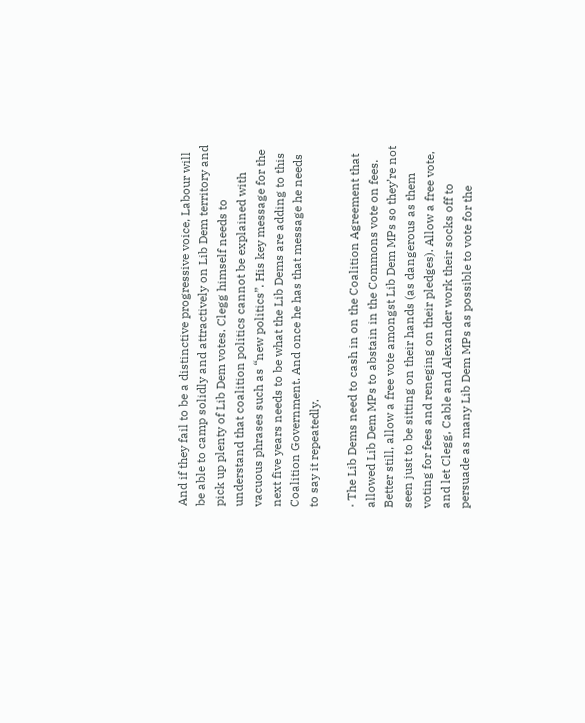And if they fail to be a distinctive progressive voice, Labour will be able to camp solidly and attractively on Lib Dem territory and pick up plenty of Lib Dem votes. Clegg himself needs to understand that coalition politics cannot be explained with vacuous phrases such as “new politics”. His key message for the next five years needs to be what the Lib Dems are adding to this Coalition Government. And once he has that message he needs to say it repeatedly.

· The Lib Dems need to cash in on the Coalition Agreement that allowed Lib Dem MPs to abstain in the Commons vote on fees. Better still, allow a free vote amongst Lib Dem MPs so they’re not seen just to be sitting on their hands (as dangerous as them voting for fees and reneging on their pledges). Allow a free vote, and let Clegg, Cable and Alexander work their socks off to persuade as many Lib Dem MPs as possible to vote for the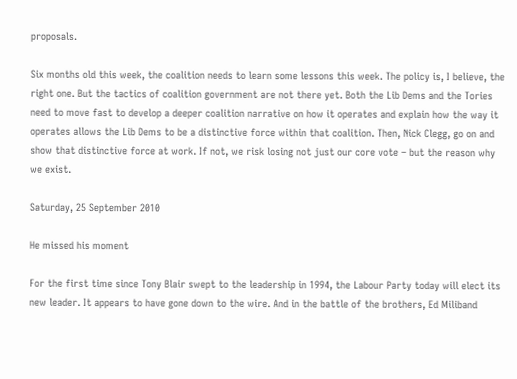proposals.

Six months old this week, the coalition needs to learn some lessons this week. The policy is, I believe, the right one. But the tactics of coalition government are not there yet. Both the Lib Dems and the Tories need to move fast to develop a deeper coalition narrative on how it operates and explain how the way it operates allows the Lib Dems to be a distinctive force within that coalition. Then, Nick Clegg, go on and show that distinctive force at work. If not, we risk losing not just our core vote – but the reason why we exist.

Saturday, 25 September 2010

He missed his moment

For the first time since Tony Blair swept to the leadership in 1994, the Labour Party today will elect its new leader. It appears to have gone down to the wire. And in the battle of the brothers, Ed Miliband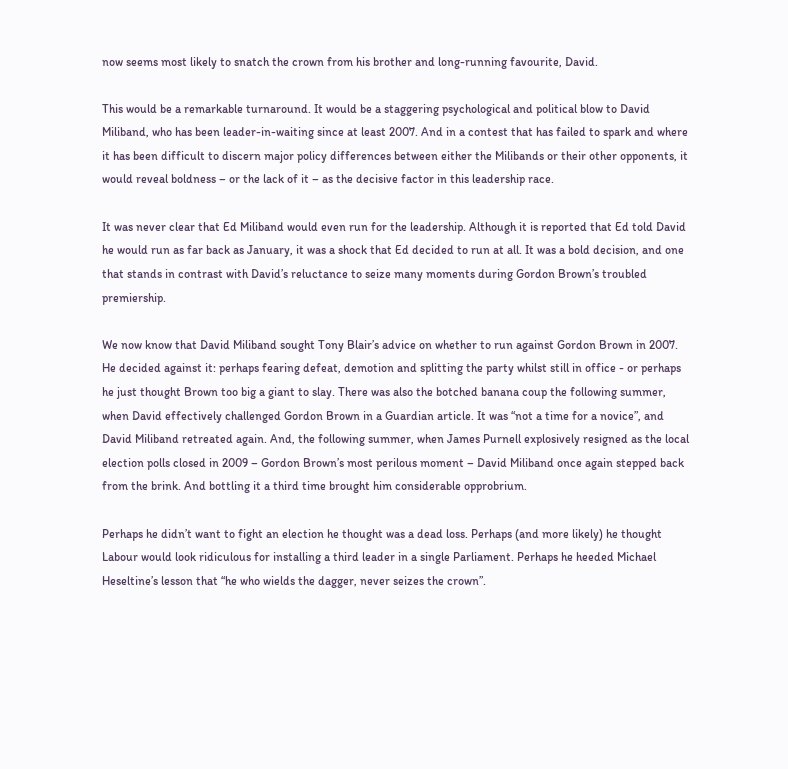now seems most likely to snatch the crown from his brother and long-running favourite, David.

This would be a remarkable turnaround. It would be a staggering psychological and political blow to David Miliband, who has been leader-in-waiting since at least 2007. And in a contest that has failed to spark and where it has been difficult to discern major policy differences between either the Milibands or their other opponents, it would reveal boldness – or the lack of it – as the decisive factor in this leadership race.

It was never clear that Ed Miliband would even run for the leadership. Although it is reported that Ed told David he would run as far back as January, it was a shock that Ed decided to run at all. It was a bold decision, and one that stands in contrast with David’s reluctance to seize many moments during Gordon Brown’s troubled premiership.

We now know that David Miliband sought Tony Blair’s advice on whether to run against Gordon Brown in 2007. He decided against it: perhaps fearing defeat, demotion and splitting the party whilst still in office - or perhaps he just thought Brown too big a giant to slay. There was also the botched banana coup the following summer, when David effectively challenged Gordon Brown in a Guardian article. It was “not a time for a novice”, and David Miliband retreated again. And, the following summer, when James Purnell explosively resigned as the local election polls closed in 2009 – Gordon Brown’s most perilous moment – David Miliband once again stepped back from the brink. And bottling it a third time brought him considerable opprobrium.

Perhaps he didn’t want to fight an election he thought was a dead loss. Perhaps (and more likely) he thought Labour would look ridiculous for installing a third leader in a single Parliament. Perhaps he heeded Michael Heseltine’s lesson that “he who wields the dagger, never seizes the crown”.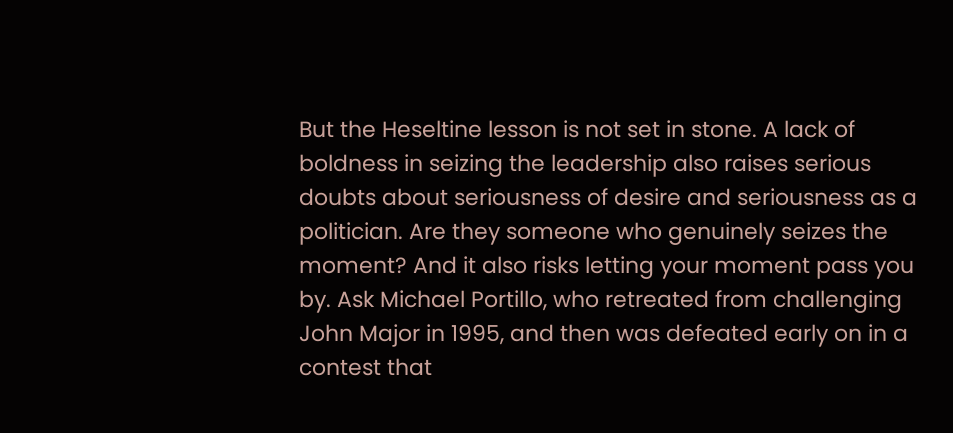But the Heseltine lesson is not set in stone. A lack of boldness in seizing the leadership also raises serious doubts about seriousness of desire and seriousness as a politician. Are they someone who genuinely seizes the moment? And it also risks letting your moment pass you by. Ask Michael Portillo, who retreated from challenging John Major in 1995, and then was defeated early on in a contest that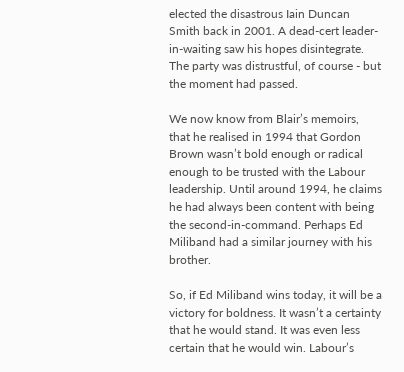elected the disastrous Iain Duncan Smith back in 2001. A dead-cert leader-in-waiting saw his hopes disintegrate. The party was distrustful, of course - but the moment had passed.

We now know from Blair’s memoirs, that he realised in 1994 that Gordon Brown wasn’t bold enough or radical enough to be trusted with the Labour leadership. Until around 1994, he claims he had always been content with being the second-in-command. Perhaps Ed Miliband had a similar journey with his brother.

So, if Ed Miliband wins today, it will be a victory for boldness. It wasn’t a certainty that he would stand. It was even less certain that he would win. Labour’s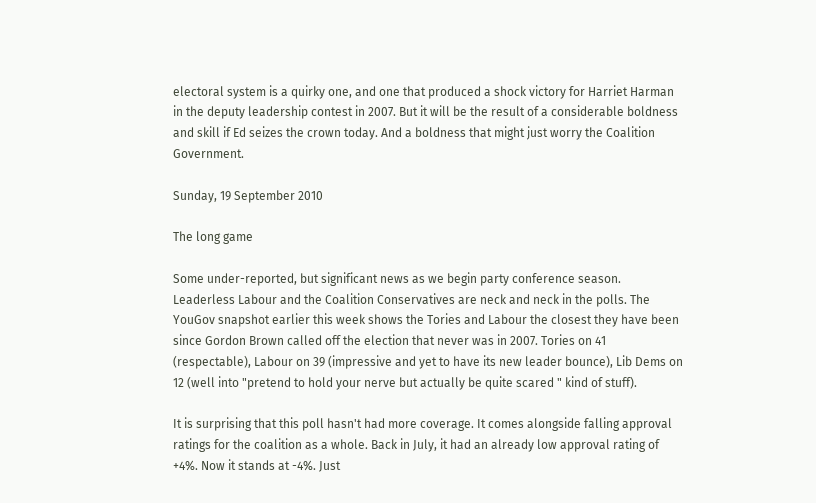electoral system is a quirky one, and one that produced a shock victory for Harriet Harman in the deputy leadership contest in 2007. But it will be the result of a considerable boldness and skill if Ed seizes the crown today. And a boldness that might just worry the Coalition Government.

Sunday, 19 September 2010

The long game

Some under-reported, but significant news as we begin party conference season. Leaderless Labour and the Coalition Conservatives are neck and neck in the polls. The YouGov snapshot earlier this week shows the Tories and Labour the closest they have been since Gordon Brown called off the election that never was in 2007. Tories on 41 (respectable), Labour on 39 (impressive and yet to have its new leader bounce), Lib Dems on 12 (well into "pretend to hold your nerve but actually be quite scared " kind of stuff).

It is surprising that this poll hasn't had more coverage. It comes alongside falling approval ratings for the coalition as a whole. Back in July, it had an already low approval rating of +4%. Now it stands at -4%. Just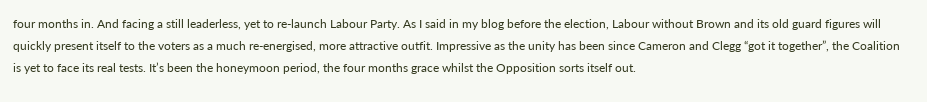four months in. And facing a still leaderless, yet to re-launch Labour Party. As I said in my blog before the election, Labour without Brown and its old guard figures will quickly present itself to the voters as a much re-energised, more attractive outfit. Impressive as the unity has been since Cameron and Clegg “got it together”, the Coalition is yet to face its real tests. It’s been the honeymoon period, the four months grace whilst the Opposition sorts itself out.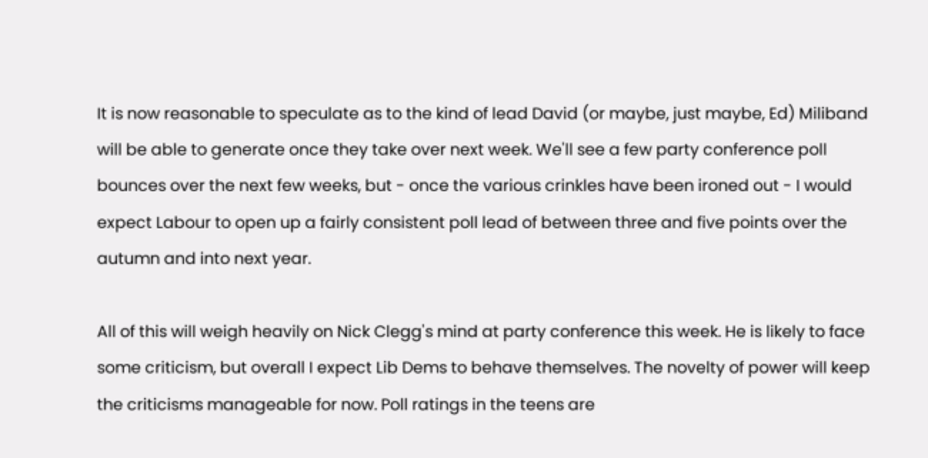It is now reasonable to speculate as to the kind of lead David (or maybe, just maybe, Ed) Miliband will be able to generate once they take over next week. We'll see a few party conference poll bounces over the next few weeks, but - once the various crinkles have been ironed out - I would expect Labour to open up a fairly consistent poll lead of between three and five points over the autumn and into next year.

All of this will weigh heavily on Nick Clegg's mind at party conference this week. He is likely to face some criticism, but overall I expect Lib Dems to behave themselves. The novelty of power will keep the criticisms manageable for now. Poll ratings in the teens are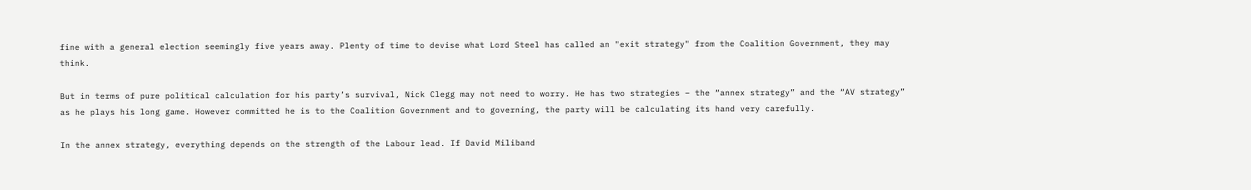fine with a general election seemingly five years away. Plenty of time to devise what Lord Steel has called an "exit strategy" from the Coalition Government, they may think.

But in terms of pure political calculation for his party’s survival, Nick Clegg may not need to worry. He has two strategies – the “annex strategy” and the “AV strategy” as he plays his long game. However committed he is to the Coalition Government and to governing, the party will be calculating its hand very carefully.

In the annex strategy, everything depends on the strength of the Labour lead. If David Miliband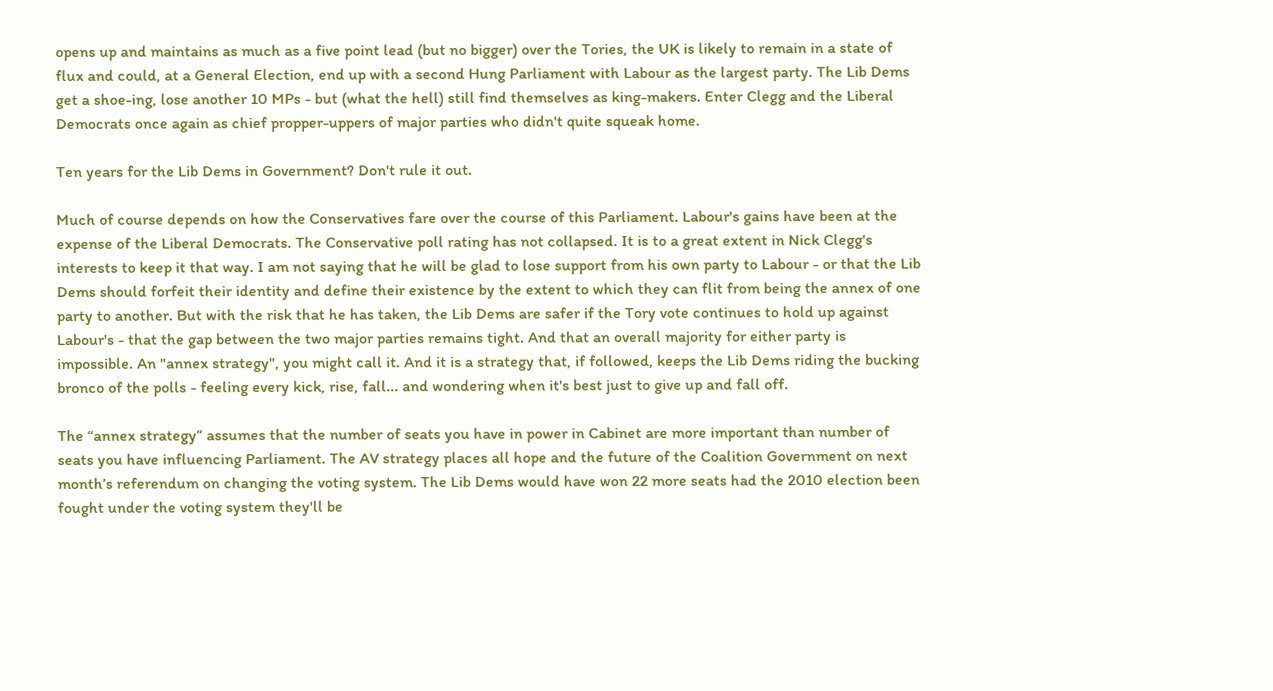opens up and maintains as much as a five point lead (but no bigger) over the Tories, the UK is likely to remain in a state of flux and could, at a General Election, end up with a second Hung Parliament with Labour as the largest party. The Lib Dems get a shoe-ing, lose another 10 MPs - but (what the hell) still find themselves as king-makers. Enter Clegg and the Liberal Democrats once again as chief propper-uppers of major parties who didn't quite squeak home.

Ten years for the Lib Dems in Government? Don't rule it out.

Much of course depends on how the Conservatives fare over the course of this Parliament. Labour's gains have been at the expense of the Liberal Democrats. The Conservative poll rating has not collapsed. It is to a great extent in Nick Clegg's interests to keep it that way. I am not saying that he will be glad to lose support from his own party to Labour - or that the Lib Dems should forfeit their identity and define their existence by the extent to which they can flit from being the annex of one party to another. But with the risk that he has taken, the Lib Dems are safer if the Tory vote continues to hold up against Labour's - that the gap between the two major parties remains tight. And that an overall majority for either party is impossible. An "annex strategy", you might call it. And it is a strategy that, if followed, keeps the Lib Dems riding the bucking bronco of the polls - feeling every kick, rise, fall... and wondering when it's best just to give up and fall off.

The “annex strategy” assumes that the number of seats you have in power in Cabinet are more important than number of seats you have influencing Parliament. The AV strategy places all hope and the future of the Coalition Government on next month’s referendum on changing the voting system. The Lib Dems would have won 22 more seats had the 2010 election been fought under the voting system they'll be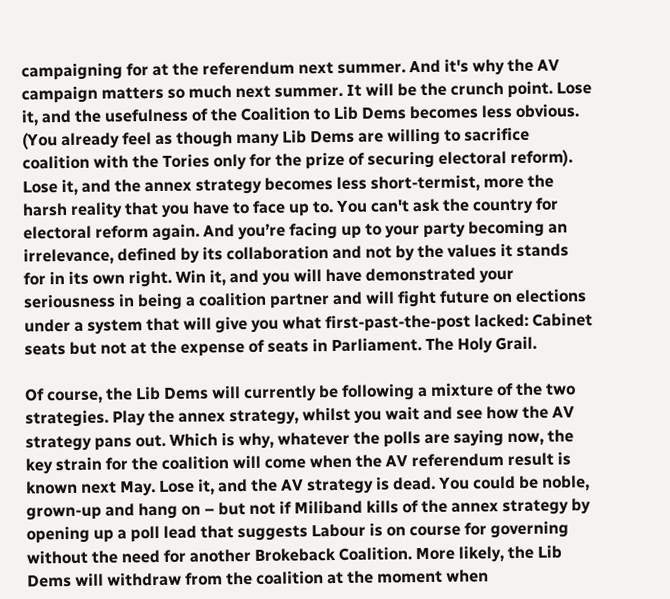campaigning for at the referendum next summer. And it's why the AV campaign matters so much next summer. It will be the crunch point. Lose it, and the usefulness of the Coalition to Lib Dems becomes less obvious. (You already feel as though many Lib Dems are willing to sacrifice coalition with the Tories only for the prize of securing electoral reform). Lose it, and the annex strategy becomes less short-termist, more the harsh reality that you have to face up to. You can't ask the country for electoral reform again. And you’re facing up to your party becoming an irrelevance, defined by its collaboration and not by the values it stands for in its own right. Win it, and you will have demonstrated your seriousness in being a coalition partner and will fight future on elections under a system that will give you what first-past-the-post lacked: Cabinet seats but not at the expense of seats in Parliament. The Holy Grail.

Of course, the Lib Dems will currently be following a mixture of the two strategies. Play the annex strategy, whilst you wait and see how the AV strategy pans out. Which is why, whatever the polls are saying now, the key strain for the coalition will come when the AV referendum result is known next May. Lose it, and the AV strategy is dead. You could be noble, grown-up and hang on – but not if Miliband kills of the annex strategy by opening up a poll lead that suggests Labour is on course for governing without the need for another Brokeback Coalition. More likely, the Lib Dems will withdraw from the coalition at the moment when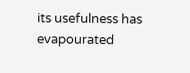its usefulness has evapourated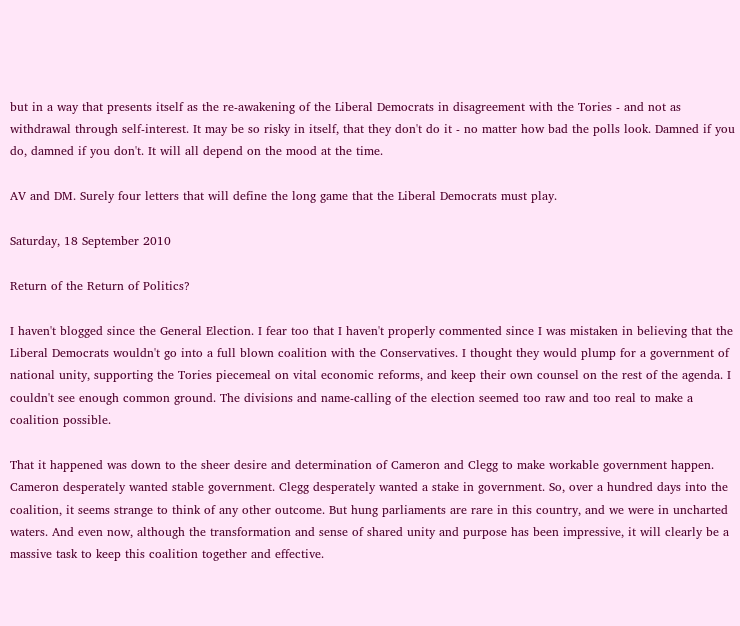but in a way that presents itself as the re-awakening of the Liberal Democrats in disagreement with the Tories - and not as withdrawal through self-interest. It may be so risky in itself, that they don't do it - no matter how bad the polls look. Damned if you do, damned if you don't. It will all depend on the mood at the time.

AV and DM. Surely four letters that will define the long game that the Liberal Democrats must play.

Saturday, 18 September 2010

Return of the Return of Politics?

I haven't blogged since the General Election. I fear too that I haven't properly commented since I was mistaken in believing that the Liberal Democrats wouldn't go into a full blown coalition with the Conservatives. I thought they would plump for a government of national unity, supporting the Tories piecemeal on vital economic reforms, and keep their own counsel on the rest of the agenda. I couldn't see enough common ground. The divisions and name-calling of the election seemed too raw and too real to make a coalition possible.

That it happened was down to the sheer desire and determination of Cameron and Clegg to make workable government happen. Cameron desperately wanted stable government. Clegg desperately wanted a stake in government. So, over a hundred days into the coalition, it seems strange to think of any other outcome. But hung parliaments are rare in this country, and we were in uncharted waters. And even now, although the transformation and sense of shared unity and purpose has been impressive, it will clearly be a massive task to keep this coalition together and effective.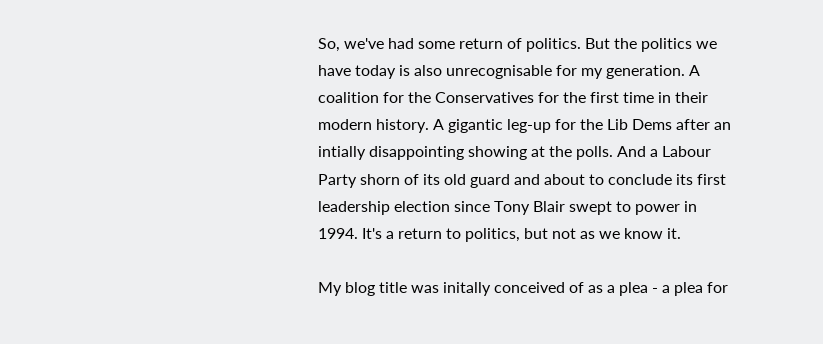So, we've had some return of politics. But the politics we have today is also unrecognisable for my generation. A coalition for the Conservatives for the first time in their modern history. A gigantic leg-up for the Lib Dems after an intially disappointing showing at the polls. And a Labour Party shorn of its old guard and about to conclude its first leadership election since Tony Blair swept to power in 1994. It's a return to politics, but not as we know it.

My blog title was initally conceived of as a plea - a plea for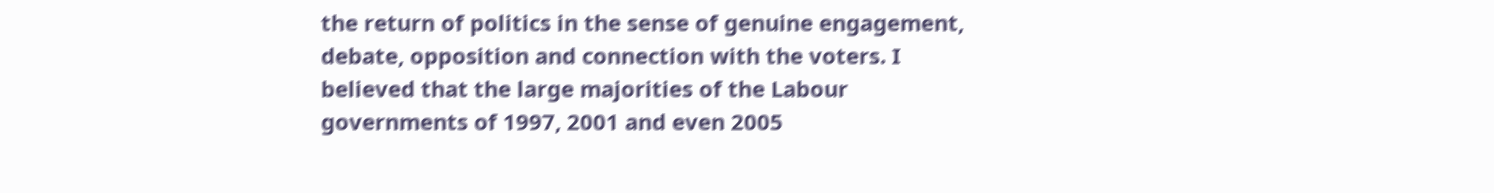the return of politics in the sense of genuine engagement, debate, opposition and connection with the voters. I believed that the large majorities of the Labour governments of 1997, 2001 and even 2005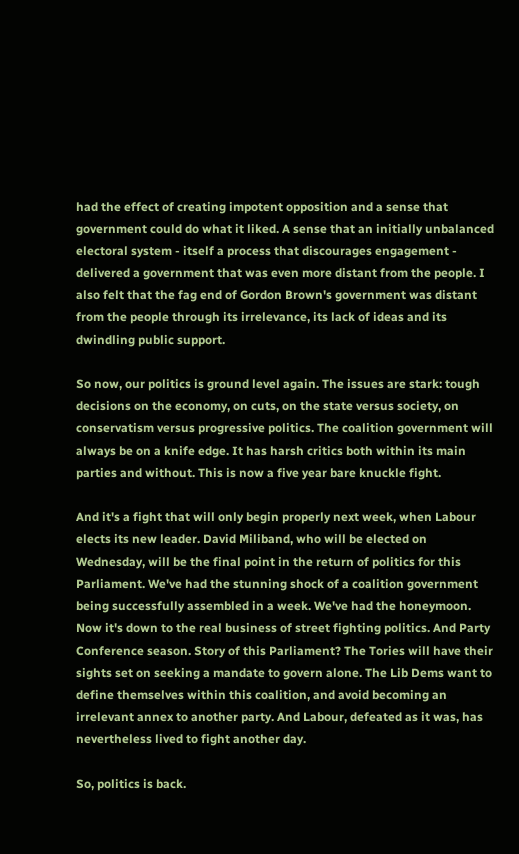had the effect of creating impotent opposition and a sense that government could do what it liked. A sense that an initially unbalanced electoral system - itself a process that discourages engagement - delivered a government that was even more distant from the people. I also felt that the fag end of Gordon Brown's government was distant from the people through its irrelevance, its lack of ideas and its dwindling public support.

So now, our politics is ground level again. The issues are stark: tough decisions on the economy, on cuts, on the state versus society, on conservatism versus progressive politics. The coalition government will always be on a knife edge. It has harsh critics both within its main parties and without. This is now a five year bare knuckle fight.

And it's a fight that will only begin properly next week, when Labour elects its new leader. David Miliband, who will be elected on Wednesday, will be the final point in the return of politics for this Parliament. We've had the stunning shock of a coalition government being successfully assembled in a week. We've had the honeymoon. Now it's down to the real business of street fighting politics. And Party Conference season. Story of this Parliament? The Tories will have their sights set on seeking a mandate to govern alone. The Lib Dems want to define themselves within this coalition, and avoid becoming an irrelevant annex to another party. And Labour, defeated as it was, has nevertheless lived to fight another day.

So, politics is back.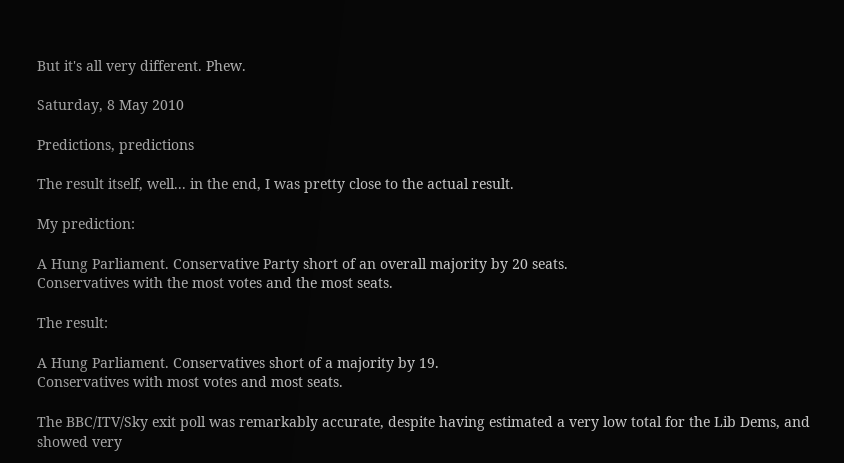But it's all very different. Phew.

Saturday, 8 May 2010

Predictions, predictions

The result itself, well... in the end, I was pretty close to the actual result.

My prediction:

A Hung Parliament. Conservative Party short of an overall majority by 20 seats.
Conservatives with the most votes and the most seats.

The result:

A Hung Parliament. Conservatives short of a majority by 19.
Conservatives with most votes and most seats.

The BBC/ITV/Sky exit poll was remarkably accurate, despite having estimated a very low total for the Lib Dems, and showed very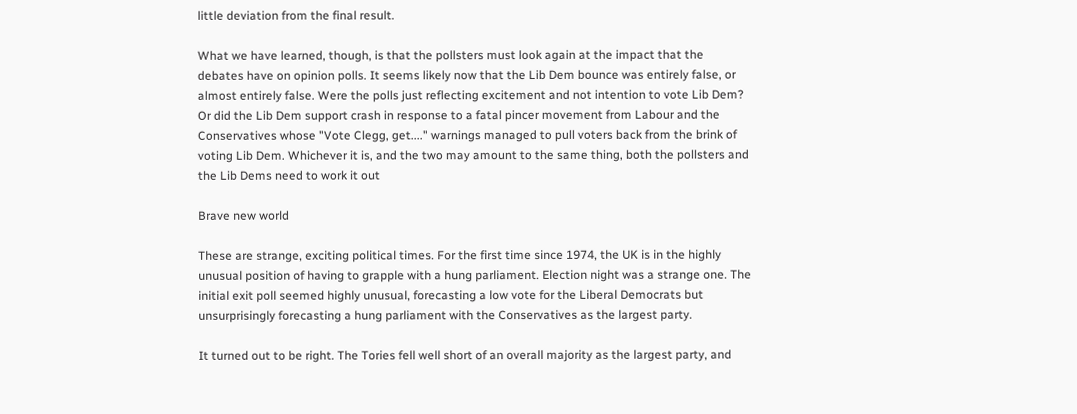little deviation from the final result.

What we have learned, though, is that the pollsters must look again at the impact that the debates have on opinion polls. It seems likely now that the Lib Dem bounce was entirely false, or almost entirely false. Were the polls just reflecting excitement and not intention to vote Lib Dem? Or did the Lib Dem support crash in response to a fatal pincer movement from Labour and the Conservatives whose "Vote Clegg, get...." warnings managed to pull voters back from the brink of voting Lib Dem. Whichever it is, and the two may amount to the same thing, both the pollsters and the Lib Dems need to work it out

Brave new world

These are strange, exciting political times. For the first time since 1974, the UK is in the highly unusual position of having to grapple with a hung parliament. Election night was a strange one. The initial exit poll seemed highly unusual, forecasting a low vote for the Liberal Democrats but unsurprisingly forecasting a hung parliament with the Conservatives as the largest party.

It turned out to be right. The Tories fell well short of an overall majority as the largest party, and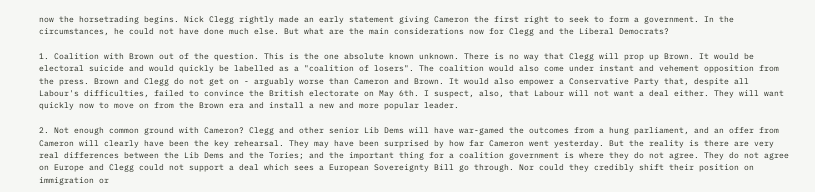now the horsetrading begins. Nick Clegg rightly made an early statement giving Cameron the first right to seek to form a government. In the circumstances, he could not have done much else. But what are the main considerations now for Clegg and the Liberal Democrats?

1. Coalition with Brown out of the question. This is the one absolute known unknown. There is no way that Clegg will prop up Brown. It would be electoral suicide and would quickly be labelled as a "coalition of losers". The coalition would also come under instant and vehement opposition from the press. Brown and Clegg do not get on - arguably worse than Cameron and Brown. It would also empower a Conservative Party that, despite all Labour's difficulties, failed to convince the British electorate on May 6th. I suspect, also, that Labour will not want a deal either. They will want quickly now to move on from the Brown era and install a new and more popular leader.

2. Not enough common ground with Cameron? Clegg and other senior Lib Dems will have war-gamed the outcomes from a hung parliament, and an offer from Cameron will clearly have been the key rehearsal. They may have been surprised by how far Cameron went yesterday. But the reality is there are very real differences between the Lib Dems and the Tories; and the important thing for a coalition government is where they do not agree. They do not agree on Europe and Clegg could not support a deal which sees a European Sovereignty Bill go through. Nor could they credibly shift their position on immigration or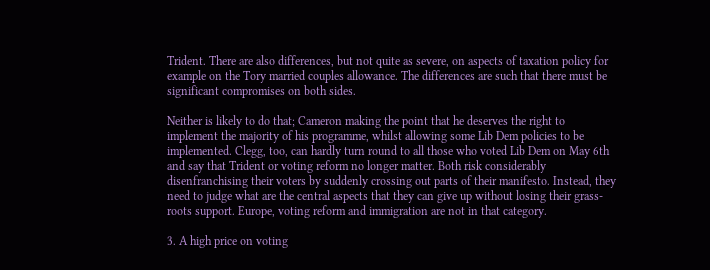Trident. There are also differences, but not quite as severe, on aspects of taxation policy for example on the Tory married couples allowance. The differences are such that there must be significant compromises on both sides.

Neither is likely to do that; Cameron making the point that he deserves the right to implement the majority of his programme, whilst allowing some Lib Dem policies to be implemented. Clegg, too, can hardly turn round to all those who voted Lib Dem on May 6th and say that Trident or voting reform no longer matter. Both risk considerably disenfranchising their voters by suddenly crossing out parts of their manifesto. Instead, they need to judge what are the central aspects that they can give up without losing their grass-roots support. Europe, voting reform and immigration are not in that category.

3. A high price on voting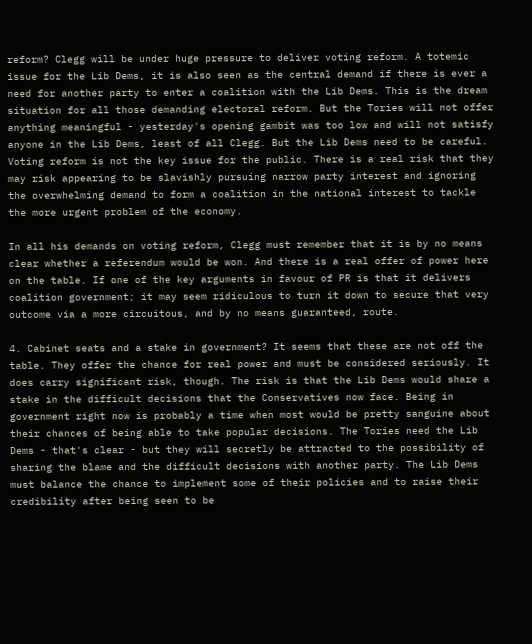reform? Clegg will be under huge pressure to deliver voting reform. A totemic issue for the Lib Dems, it is also seen as the central demand if there is ever a need for another party to enter a coalition with the Lib Dems. This is the dream situation for all those demanding electoral reform. But the Tories will not offer anything meaningful - yesterday's opening gambit was too low and will not satisfy anyone in the Lib Dems, least of all Clegg. But the Lib Dems need to be careful. Voting reform is not the key issue for the public. There is a real risk that they may risk appearing to be slavishly pursuing narrow party interest and ignoring the overwhelming demand to form a coalition in the national interest to tackle the more urgent problem of the economy.

In all his demands on voting reform, Clegg must remember that it is by no means clear whether a referendum would be won. And there is a real offer of power here on the table. If one of the key arguments in favour of PR is that it delivers coalition government; it may seem ridiculous to turn it down to secure that very outcome via a more circuitous, and by no means guaranteed, route.

4. Cabinet seats and a stake in government? It seems that these are not off the table. They offer the chance for real power and must be considered seriously. It does carry significant risk, though. The risk is that the Lib Dems would share a stake in the difficult decisions that the Conservatives now face. Being in government right now is probably a time when most would be pretty sanguine about their chances of being able to take popular decisions. The Tories need the Lib Dems - that's clear - but they will secretly be attracted to the possibility of sharing the blame and the difficult decisions with another party. The Lib Dems must balance the chance to implement some of their policies and to raise their credibility after being seen to be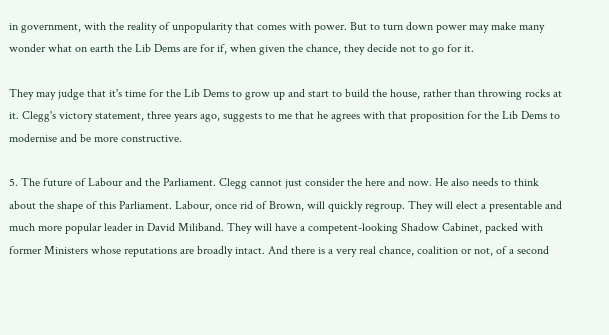in government, with the reality of unpopularity that comes with power. But to turn down power may make many wonder what on earth the Lib Dems are for if, when given the chance, they decide not to go for it.

They may judge that it's time for the Lib Dems to grow up and start to build the house, rather than throwing rocks at it. Clegg's victory statement, three years ago, suggests to me that he agrees with that proposition for the Lib Dems to modernise and be more constructive.

5. The future of Labour and the Parliament. Clegg cannot just consider the here and now. He also needs to think about the shape of this Parliament. Labour, once rid of Brown, will quickly regroup. They will elect a presentable and much more popular leader in David Miliband. They will have a competent-looking Shadow Cabinet, packed with former Ministers whose reputations are broadly intact. And there is a very real chance, coalition or not, of a second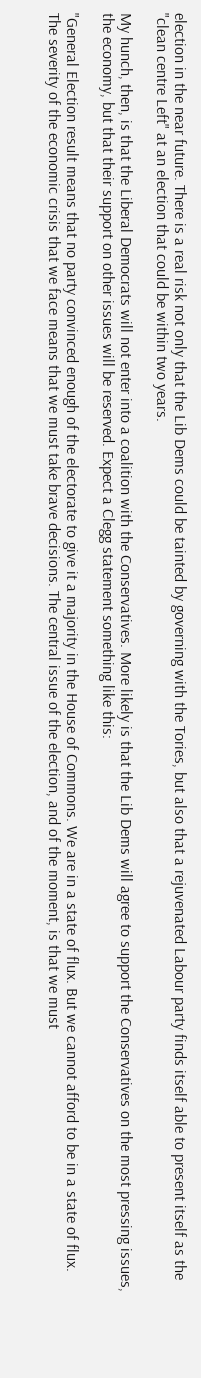election in the near future. There is a real risk not only that the Lib Dems could be tainted by governing with the Tories, but also that a rejuvenated Labour party finds itself able to present itself as the "clean centre Left" at an election that could be within two years.

My hunch, then, is that the Liberal Democrats will not enter into a coalition with the Conservatives. More likely is that the Lib Dems will agree to support the Conservatives on the most pressing issues, the economy, but that their support on other issues will be reserved. Expect a Clegg statement something like this:

"General Election result means that no party convinced enough of the electorate to give it a majority in the House of Commons. We are in a state of flux. But we cannot afford to be in a state of flux. The severity of the economic crisis that we face means that we must take brave decisions. The central issue of the election, and of the moment, is that we must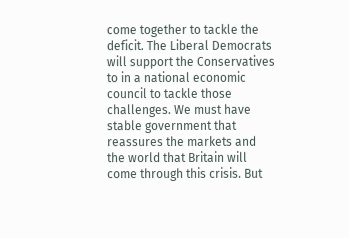come together to tackle the deficit. The Liberal Democrats will support the Conservatives to in a national economic council to tackle those challenges. We must have stable government that reassures the markets and the world that Britain will come through this crisis. But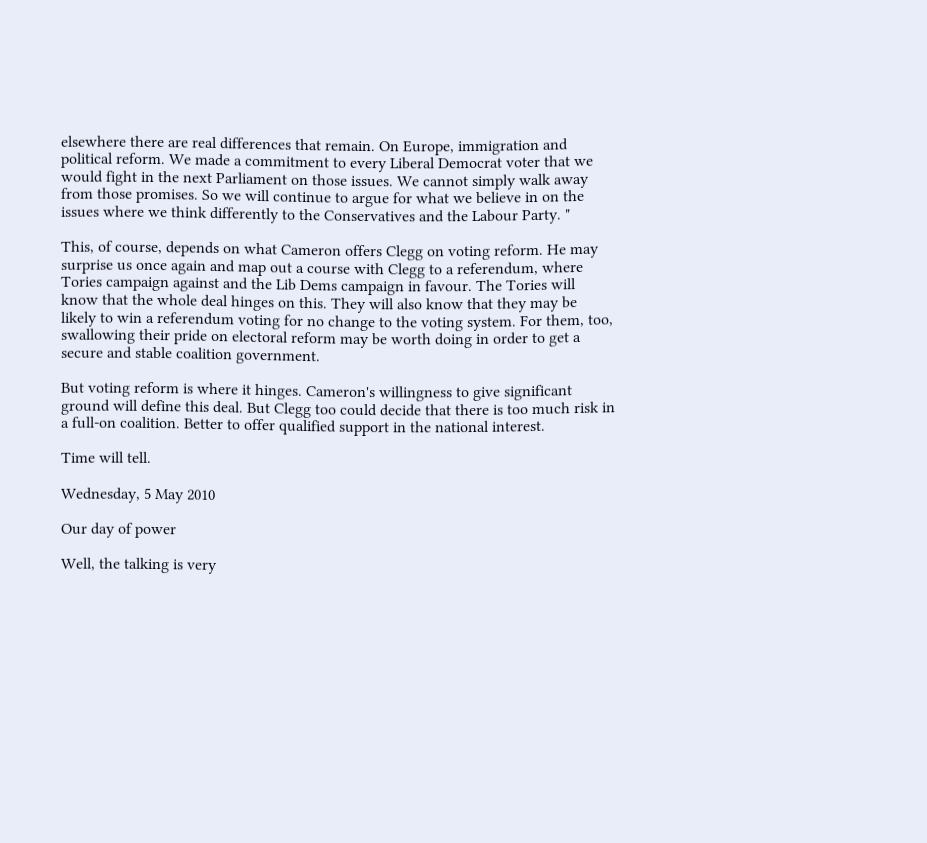elsewhere there are real differences that remain. On Europe, immigration and political reform. We made a commitment to every Liberal Democrat voter that we would fight in the next Parliament on those issues. We cannot simply walk away from those promises. So we will continue to argue for what we believe in on the issues where we think differently to the Conservatives and the Labour Party. "

This, of course, depends on what Cameron offers Clegg on voting reform. He may surprise us once again and map out a course with Clegg to a referendum, where Tories campaign against and the Lib Dems campaign in favour. The Tories will know that the whole deal hinges on this. They will also know that they may be likely to win a referendum voting for no change to the voting system. For them, too, swallowing their pride on electoral reform may be worth doing in order to get a secure and stable coalition government.

But voting reform is where it hinges. Cameron's willingness to give significant ground will define this deal. But Clegg too could decide that there is too much risk in a full-on coalition. Better to offer qualified support in the national interest.

Time will tell.

Wednesday, 5 May 2010

Our day of power

Well, the talking is very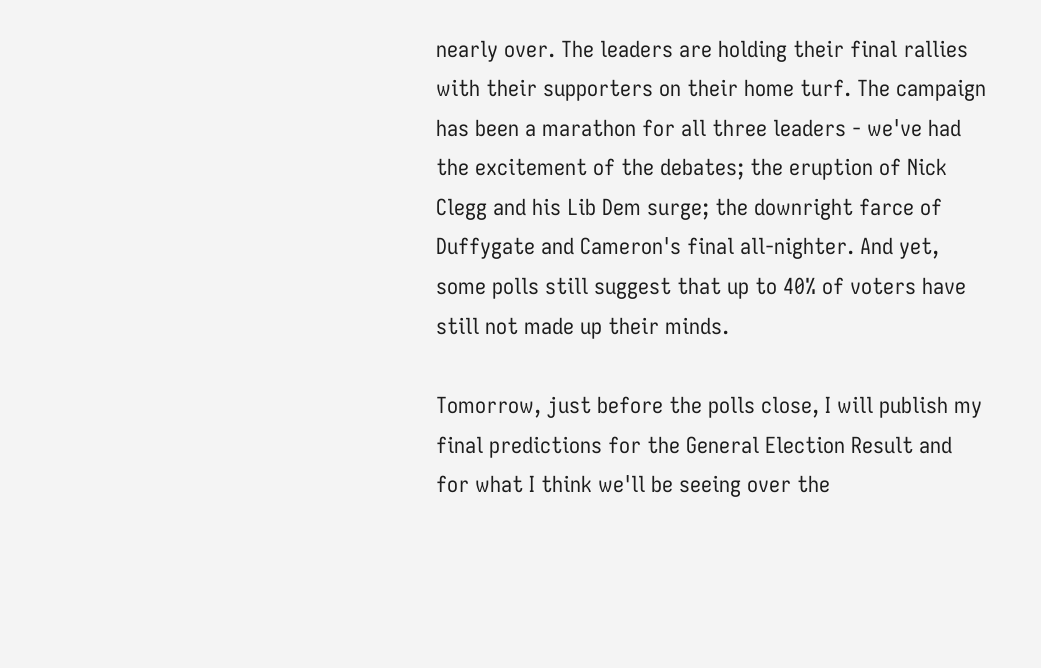nearly over. The leaders are holding their final rallies with their supporters on their home turf. The campaign has been a marathon for all three leaders - we've had the excitement of the debates; the eruption of Nick Clegg and his Lib Dem surge; the downright farce of Duffygate and Cameron's final all-nighter. And yet, some polls still suggest that up to 40% of voters have still not made up their minds.

Tomorrow, just before the polls close, I will publish my final predictions for the General Election Result and for what I think we'll be seeing over the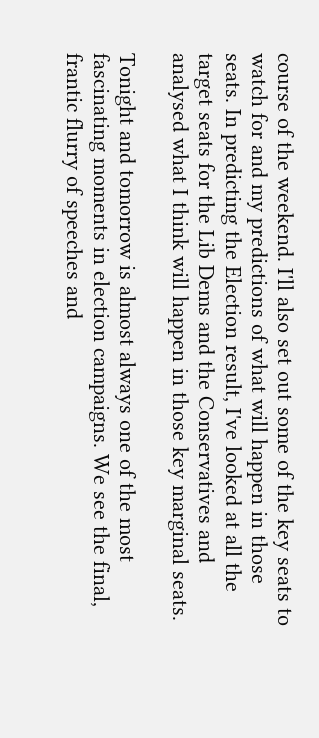course of the weekend. I'll also set out some of the key seats to watch for and my predictions of what will happen in those seats. In predicting the Election result, I've looked at all the target seats for the Lib Dems and the Conservatives and analysed what I think will happen in those key marginal seats.

Tonight and tomorrow is almost always one of the most fascinating moments in election campaigns. We see the final, frantic flurry of speeches and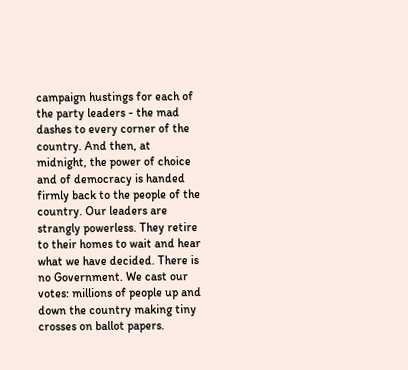campaign hustings for each of the party leaders - the mad dashes to every corner of the country. And then, at midnight, the power of choice and of democracy is handed firmly back to the people of the country. Our leaders are strangly powerless. They retire to their homes to wait and hear what we have decided. There is no Government. We cast our votes: millions of people up and down the country making tiny crosses on ballot papers.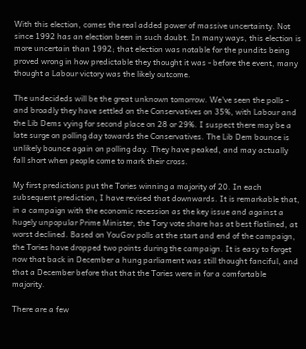With this election, comes the real added power of massive uncertainty. Not since 1992 has an election been in such doubt. In many ways, this election is more uncertain than 1992; that election was notable for the pundits being proved wrong in how predictable they thought it was - before the event, many thought a Labour victory was the likely outcome.

The undecideds will be the great unknown tomorrow. We've seen the polls - and broadly they have settled on the Conservatives on 35%, with Labour and the Lib Dems vying for second place on 28 or 29%. I suspect there may be a late surge on polling day towards the Conservatives. The Lib Dem bounce is unlikely bounce again on polling day. They have peaked, and may actually fall short when people come to mark their cross.

My first predictions put the Tories winning a majority of 20. In each subsequent prediction, I have revised that downwards. It is remarkable that, in a campaign with the economic recession as the key issue and against a hugely unpopular Prime Minister, the Tory vote share has at best flatlined, at worst declined. Based on YouGov polls at the start and end of the campaign, the Tories have dropped two points during the campaign. It is easy to forget now that back in December a hung parliament was still thought fanciful, and that a December before that that the Tories were in for a comfortable majority.

There are a few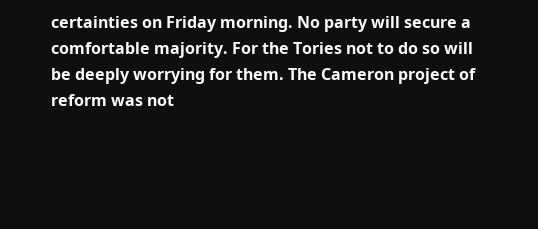certainties on Friday morning. No party will secure a comfortable majority. For the Tories not to do so will be deeply worrying for them. The Cameron project of reform was not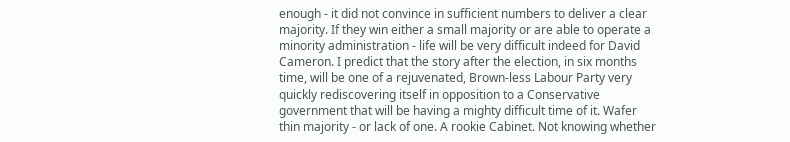enough - it did not convince in sufficient numbers to deliver a clear majority. If they win either a small majority or are able to operate a minority administration - life will be very difficult indeed for David Cameron. I predict that the story after the election, in six months time, will be one of a rejuvenated, Brown-less Labour Party very quickly rediscovering itself in opposition to a Conservative government that will be having a mighty difficult time of it. Wafer thin majority - or lack of one. A rookie Cabinet. Not knowing whether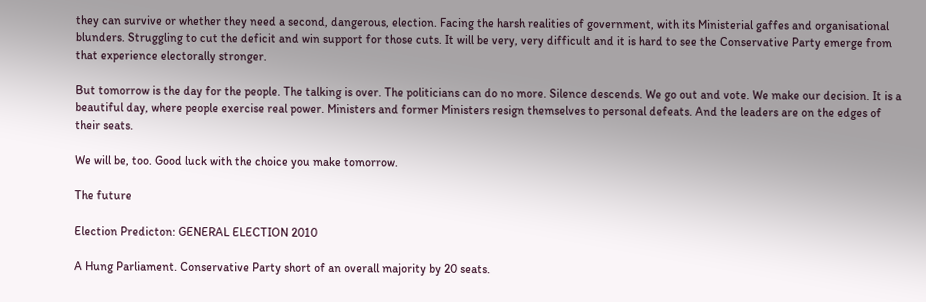they can survive or whether they need a second, dangerous, election. Facing the harsh realities of government, with its Ministerial gaffes and organisational blunders. Struggling to cut the deficit and win support for those cuts. It will be very, very difficult and it is hard to see the Conservative Party emerge from that experience electorally stronger.

But tomorrow is the day for the people. The talking is over. The politicians can do no more. Silence descends. We go out and vote. We make our decision. It is a beautiful day, where people exercise real power. Ministers and former Ministers resign themselves to personal defeats. And the leaders are on the edges of their seats.

We will be, too. Good luck with the choice you make tomorrow.

The future

Election Predicton: GENERAL ELECTION 2010

A Hung Parliament. Conservative Party short of an overall majority by 20 seats.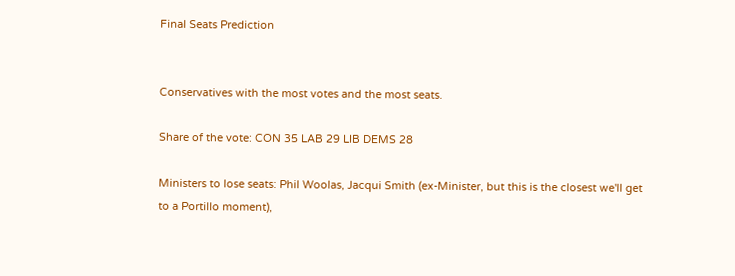Final Seats Prediction


Conservatives with the most votes and the most seats.

Share of the vote: CON 35 LAB 29 LIB DEMS 28

Ministers to lose seats: Phil Woolas, Jacqui Smith (ex-Minister, but this is the closest we'll get to a Portillo moment),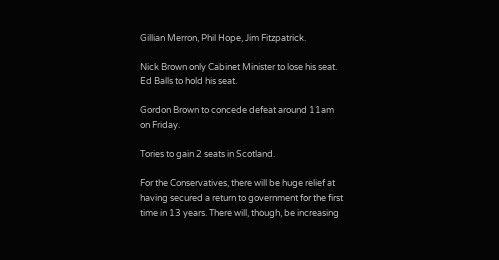Gillian Merron, Phil Hope, Jim Fitzpatrick.

Nick Brown only Cabinet Minister to lose his seat. Ed Balls to hold his seat.

Gordon Brown to concede defeat around 11am on Friday.

Tories to gain 2 seats in Scotland.

For the Conservatives, there will be huge relief at having secured a return to government for the first time in 13 years. There will, though, be increasing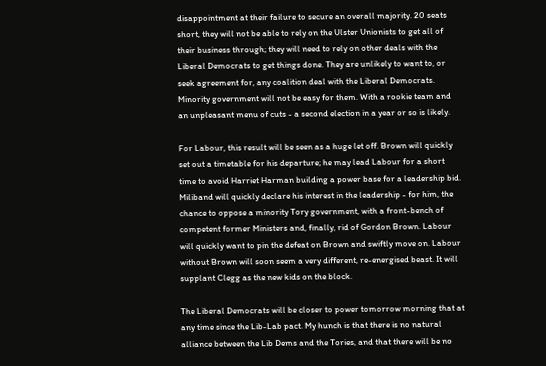disappointment at their failure to secure an overall majority. 20 seats short, they will not be able to rely on the Ulster Unionists to get all of their business through; they will need to rely on other deals with the Liberal Democrats to get things done. They are unlikely to want to, or seek agreement for, any coalition deal with the Liberal Democrats. Minority government will not be easy for them. With a rookie team and an unpleasant menu of cuts - a second election in a year or so is likely.

For Labour, this result will be seen as a huge let off. Brown will quickly set out a timetable for his departure; he may lead Labour for a short time to avoid Harriet Harman building a power base for a leadership bid. Miliband will quickly declare his interest in the leadership - for him, the chance to oppose a minority Tory government, with a front-bench of competent former Ministers and, finally, rid of Gordon Brown. Labour will quickly want to pin the defeat on Brown and swiftly move on. Labour without Brown will soon seem a very different, re-energised beast. It will supplant Clegg as the new kids on the block.

The Liberal Democrats will be closer to power tomorrow morning that at any time since the Lib-Lab pact. My hunch is that there is no natural alliance between the Lib Dems and the Tories, and that there will be no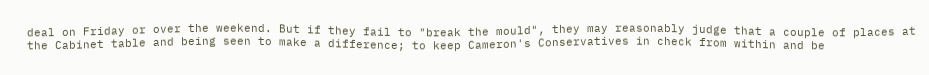deal on Friday or over the weekend. But if they fail to "break the mould", they may reasonably judge that a couple of places at the Cabinet table and being seen to make a difference; to keep Cameron's Conservatives in check from within and be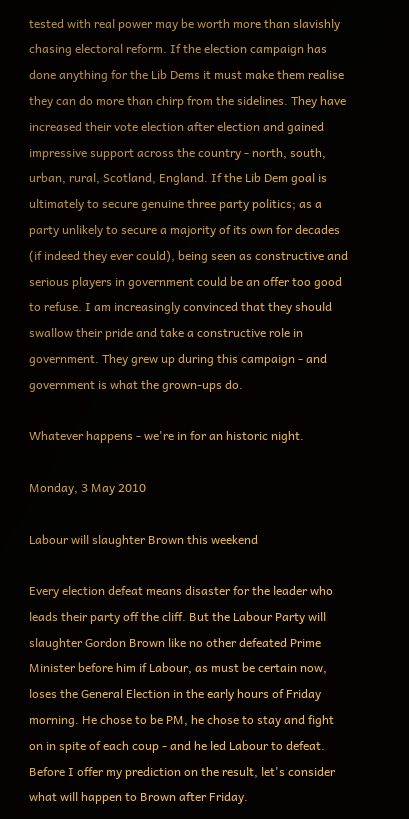tested with real power may be worth more than slavishly chasing electoral reform. If the election campaign has done anything for the Lib Dems it must make them realise they can do more than chirp from the sidelines. They have increased their vote election after election and gained impressive support across the country - north, south, urban, rural, Scotland, England. If the Lib Dem goal is ultimately to secure genuine three party politics; as a party unlikely to secure a majority of its own for decades (if indeed they ever could), being seen as constructive and serious players in government could be an offer too good to refuse. I am increasingly convinced that they should swallow their pride and take a constructive role in government. They grew up during this campaign - and government is what the grown-ups do.

Whatever happens - we're in for an historic night.

Monday, 3 May 2010

Labour will slaughter Brown this weekend

Every election defeat means disaster for the leader who leads their party off the cliff. But the Labour Party will slaughter Gordon Brown like no other defeated Prime Minister before him if Labour, as must be certain now, loses the General Election in the early hours of Friday morning. He chose to be PM, he chose to stay and fight on in spite of each coup - and he led Labour to defeat. Before I offer my prediction on the result, let's consider what will happen to Brown after Friday.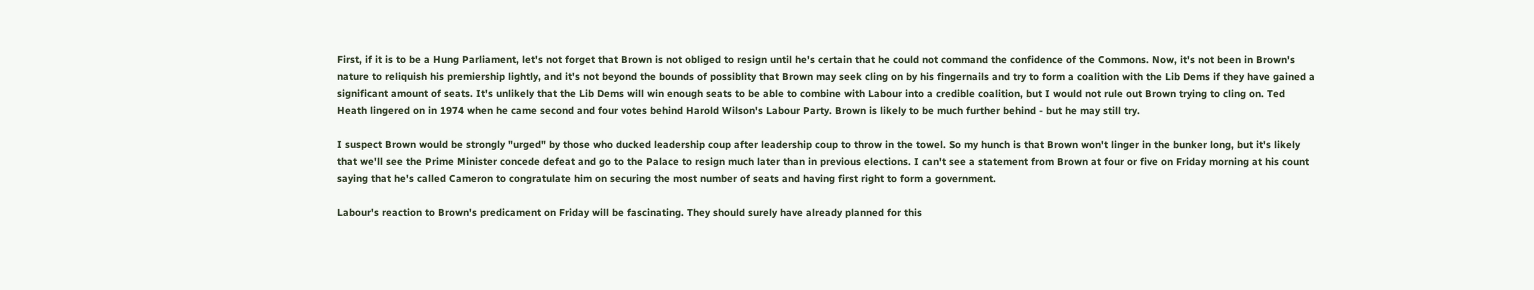First, if it is to be a Hung Parliament, let's not forget that Brown is not obliged to resign until he's certain that he could not command the confidence of the Commons. Now, it's not been in Brown's nature to reliquish his premiership lightly, and it's not beyond the bounds of possiblity that Brown may seek cling on by his fingernails and try to form a coalition with the Lib Dems if they have gained a significant amount of seats. It's unlikely that the Lib Dems will win enough seats to be able to combine with Labour into a credible coalition, but I would not rule out Brown trying to cling on. Ted Heath lingered on in 1974 when he came second and four votes behind Harold Wilson's Labour Party. Brown is likely to be much further behind - but he may still try.

I suspect Brown would be strongly "urged" by those who ducked leadership coup after leadership coup to throw in the towel. So my hunch is that Brown won't linger in the bunker long, but it's likely that we'll see the Prime Minister concede defeat and go to the Palace to resign much later than in previous elections. I can't see a statement from Brown at four or five on Friday morning at his count saying that he's called Cameron to congratulate him on securing the most number of seats and having first right to form a government.

Labour's reaction to Brown's predicament on Friday will be fascinating. They should surely have already planned for this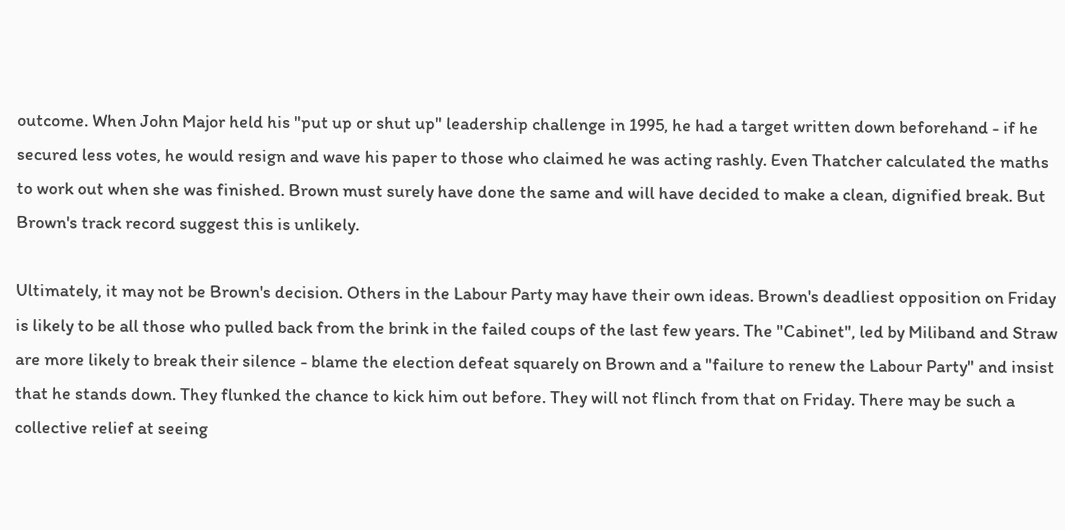outcome. When John Major held his "put up or shut up" leadership challenge in 1995, he had a target written down beforehand - if he secured less votes, he would resign and wave his paper to those who claimed he was acting rashly. Even Thatcher calculated the maths to work out when she was finished. Brown must surely have done the same and will have decided to make a clean, dignified break. But Brown's track record suggest this is unlikely.

Ultimately, it may not be Brown's decision. Others in the Labour Party may have their own ideas. Brown's deadliest opposition on Friday is likely to be all those who pulled back from the brink in the failed coups of the last few years. The "Cabinet", led by Miliband and Straw are more likely to break their silence - blame the election defeat squarely on Brown and a "failure to renew the Labour Party" and insist that he stands down. They flunked the chance to kick him out before. They will not flinch from that on Friday. There may be such a collective relief at seeing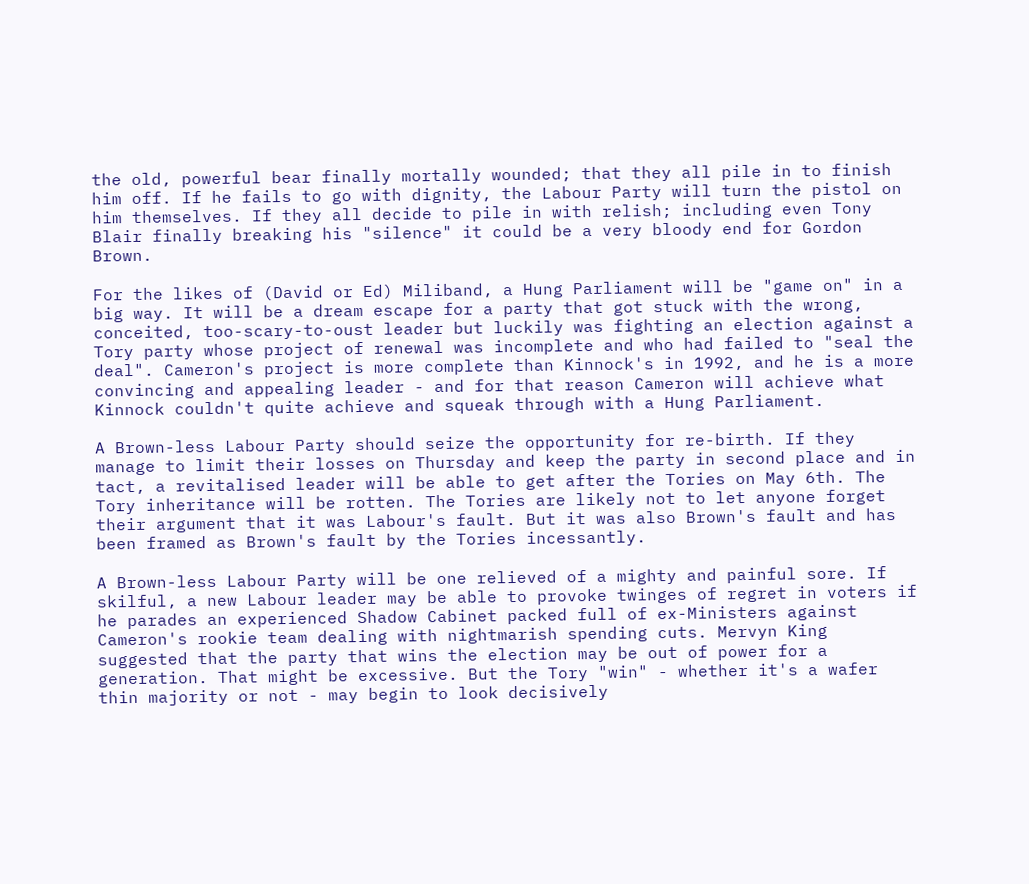the old, powerful bear finally mortally wounded; that they all pile in to finish him off. If he fails to go with dignity, the Labour Party will turn the pistol on him themselves. If they all decide to pile in with relish; including even Tony Blair finally breaking his "silence" it could be a very bloody end for Gordon Brown.

For the likes of (David or Ed) Miliband, a Hung Parliament will be "game on" in a big way. It will be a dream escape for a party that got stuck with the wrong, conceited, too-scary-to-oust leader but luckily was fighting an election against a Tory party whose project of renewal was incomplete and who had failed to "seal the deal". Cameron's project is more complete than Kinnock's in 1992, and he is a more convincing and appealing leader - and for that reason Cameron will achieve what Kinnock couldn't quite achieve and squeak through with a Hung Parliament.

A Brown-less Labour Party should seize the opportunity for re-birth. If they manage to limit their losses on Thursday and keep the party in second place and in tact, a revitalised leader will be able to get after the Tories on May 6th. The Tory inheritance will be rotten. The Tories are likely not to let anyone forget their argument that it was Labour's fault. But it was also Brown's fault and has been framed as Brown's fault by the Tories incessantly.

A Brown-less Labour Party will be one relieved of a mighty and painful sore. If skilful, a new Labour leader may be able to provoke twinges of regret in voters if he parades an experienced Shadow Cabinet packed full of ex-Ministers against Cameron's rookie team dealing with nightmarish spending cuts. Mervyn King suggested that the party that wins the election may be out of power for a generation. That might be excessive. But the Tory "win" - whether it's a wafer thin majority or not - may begin to look decisively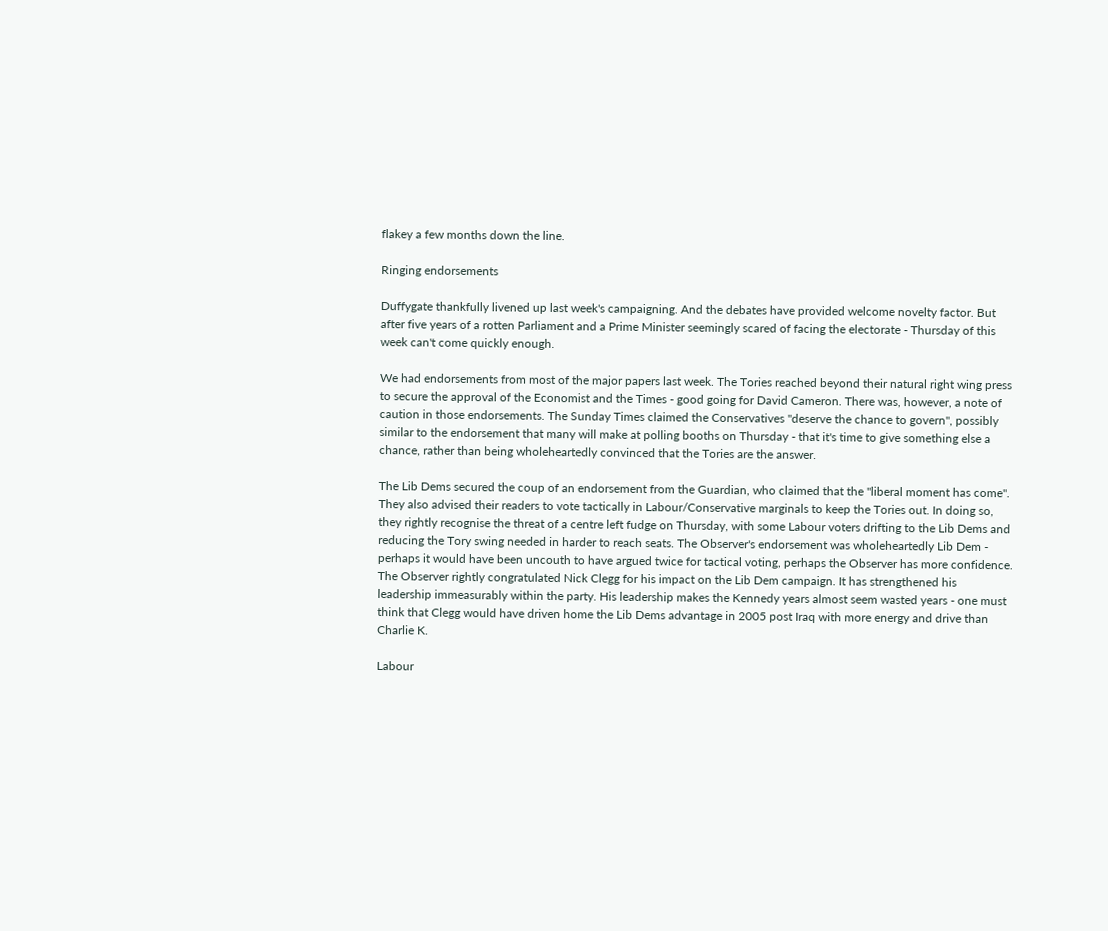flakey a few months down the line.

Ringing endorsements

Duffygate thankfully livened up last week's campaigning. And the debates have provided welcome novelty factor. But after five years of a rotten Parliament and a Prime Minister seemingly scared of facing the electorate - Thursday of this week can't come quickly enough.

We had endorsements from most of the major papers last week. The Tories reached beyond their natural right wing press to secure the approval of the Economist and the Times - good going for David Cameron. There was, however, a note of caution in those endorsements. The Sunday Times claimed the Conservatives "deserve the chance to govern", possibly similar to the endorsement that many will make at polling booths on Thursday - that it's time to give something else a chance, rather than being wholeheartedly convinced that the Tories are the answer.

The Lib Dems secured the coup of an endorsement from the Guardian, who claimed that the "liberal moment has come". They also advised their readers to vote tactically in Labour/Conservative marginals to keep the Tories out. In doing so, they rightly recognise the threat of a centre left fudge on Thursday, with some Labour voters drifting to the Lib Dems and reducing the Tory swing needed in harder to reach seats. The Observer's endorsement was wholeheartedly Lib Dem - perhaps it would have been uncouth to have argued twice for tactical voting, perhaps the Observer has more confidence. The Observer rightly congratulated Nick Clegg for his impact on the Lib Dem campaign. It has strengthened his leadership immeasurably within the party. His leadership makes the Kennedy years almost seem wasted years - one must think that Clegg would have driven home the Lib Dems advantage in 2005 post Iraq with more energy and drive than Charlie K.

Labour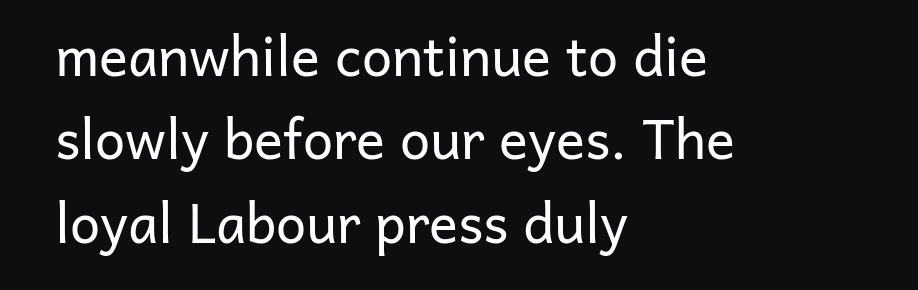meanwhile continue to die slowly before our eyes. The loyal Labour press duly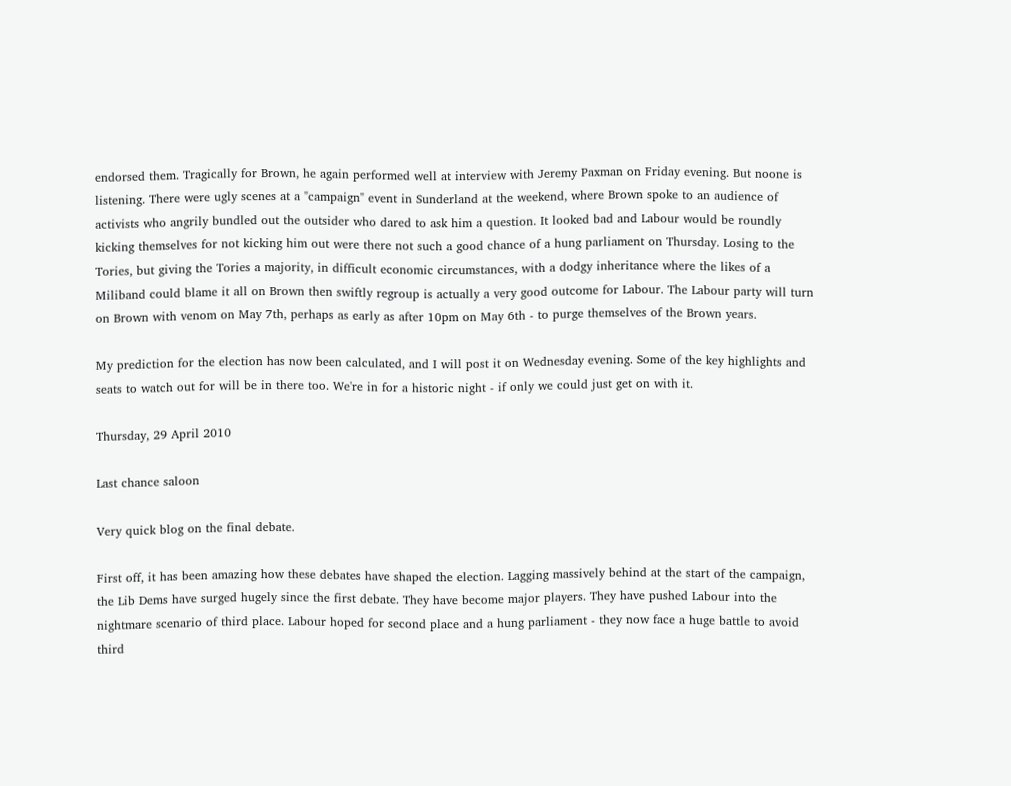endorsed them. Tragically for Brown, he again performed well at interview with Jeremy Paxman on Friday evening. But noone is listening. There were ugly scenes at a "campaign" event in Sunderland at the weekend, where Brown spoke to an audience of activists who angrily bundled out the outsider who dared to ask him a question. It looked bad and Labour would be roundly kicking themselves for not kicking him out were there not such a good chance of a hung parliament on Thursday. Losing to the Tories, but giving the Tories a majority, in difficult economic circumstances, with a dodgy inheritance where the likes of a Miliband could blame it all on Brown then swiftly regroup is actually a very good outcome for Labour. The Labour party will turn on Brown with venom on May 7th, perhaps as early as after 10pm on May 6th - to purge themselves of the Brown years.

My prediction for the election has now been calculated, and I will post it on Wednesday evening. Some of the key highlights and seats to watch out for will be in there too. We're in for a historic night - if only we could just get on with it.

Thursday, 29 April 2010

Last chance saloon

Very quick blog on the final debate.

First off, it has been amazing how these debates have shaped the election. Lagging massively behind at the start of the campaign, the Lib Dems have surged hugely since the first debate. They have become major players. They have pushed Labour into the nightmare scenario of third place. Labour hoped for second place and a hung parliament - they now face a huge battle to avoid third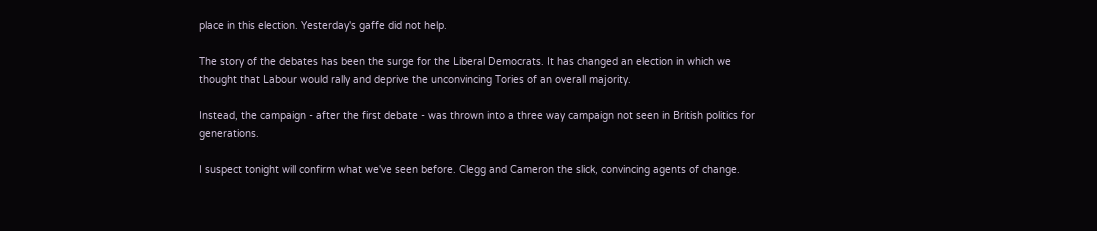place in this election. Yesterday's gaffe did not help.

The story of the debates has been the surge for the Liberal Democrats. It has changed an election in which we thought that Labour would rally and deprive the unconvincing Tories of an overall majority.

Instead, the campaign - after the first debate - was thrown into a three way campaign not seen in British politics for generations.

I suspect tonight will confirm what we've seen before. Clegg and Cameron the slick, convincing agents of change.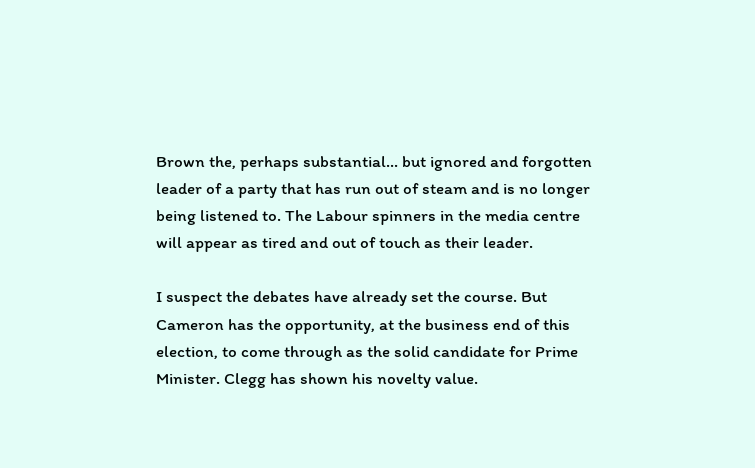Brown the, perhaps substantial... but ignored and forgotten leader of a party that has run out of steam and is no longer being listened to. The Labour spinners in the media centre will appear as tired and out of touch as their leader.

I suspect the debates have already set the course. But Cameron has the opportunity, at the business end of this election, to come through as the solid candidate for Prime Minister. Clegg has shown his novelty value.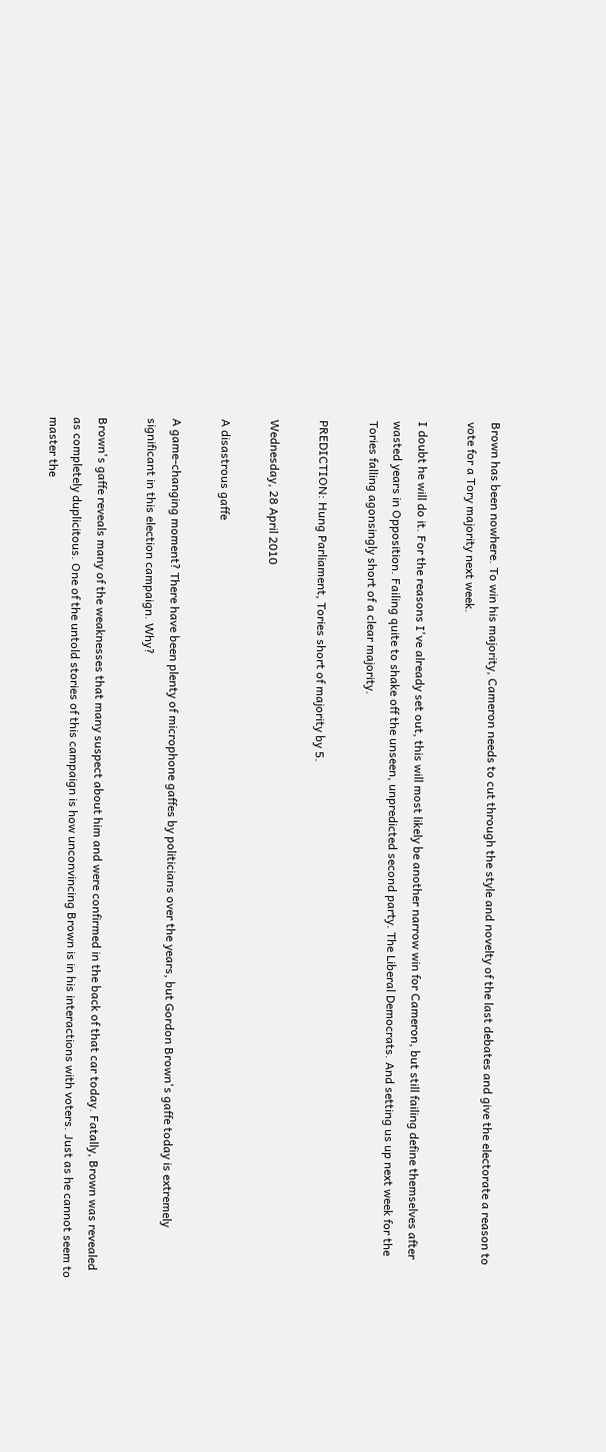Brown has been nowhere. To win his majority, Cameron needs to cut through the style and novelty of the last debates and give the electorate a reason to vote for a Tory majority next week.

I doubt he will do it. For the reasons I've already set out, this will most likely be another narrow win for Cameron, but still failing define themselves after wasted years in Opposition. Failing quite to shake off the unseen, unpredicted second party. The Liberal Democrats. And setting us up next week for the Tories falling agonsingly short of a clear majority.

PREDICTION: Hung Parliament, Tories short of majority by 5.

Wednesday, 28 April 2010

A disastrous gaffe

A game-changing moment? There have been plenty of microphone gaffes by politicians over the years, but Gordon Brown's gaffe today is extremely significant in this election campaign. Why?

Brown's gaffe reveals many of the weaknesses that many suspect about him and were confirmed in the back of that car today. Fatally, Brown was revealed as completely duplicitous. One of the untold stories of this campaign is how unconvincing Brown is in his interactions with voters. Just as he cannot seem to master the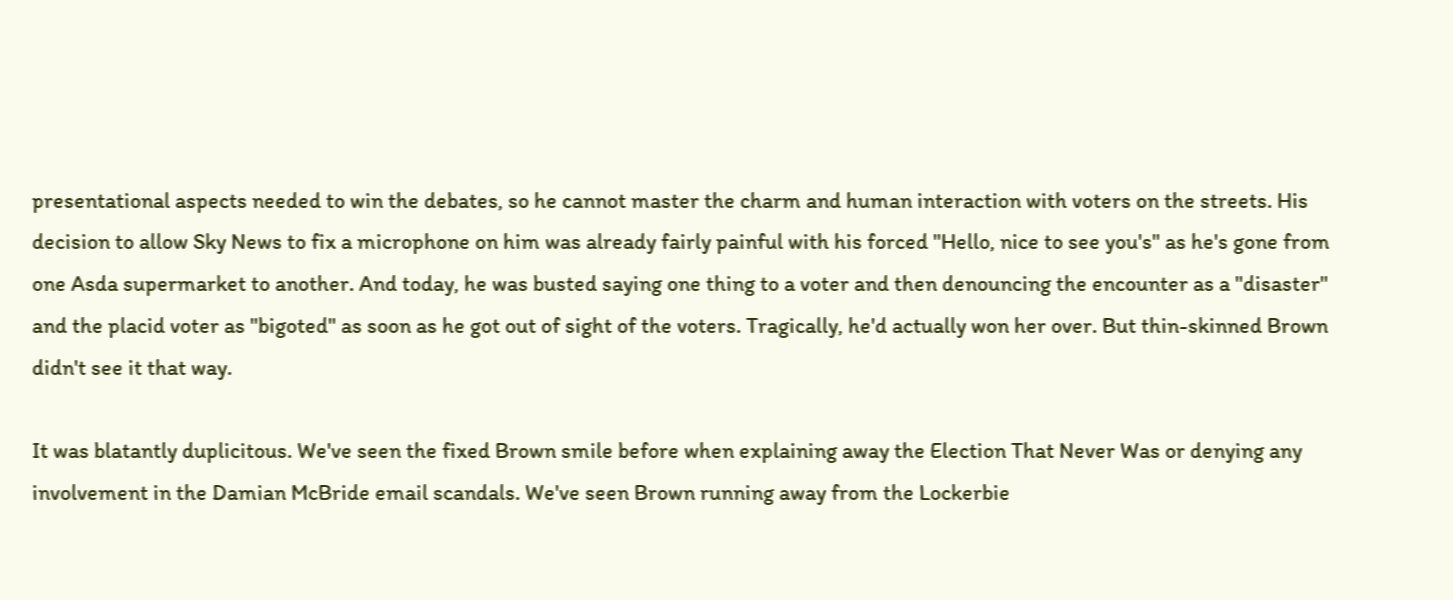presentational aspects needed to win the debates, so he cannot master the charm and human interaction with voters on the streets. His decision to allow Sky News to fix a microphone on him was already fairly painful with his forced "Hello, nice to see you's" as he's gone from one Asda supermarket to another. And today, he was busted saying one thing to a voter and then denouncing the encounter as a "disaster" and the placid voter as "bigoted" as soon as he got out of sight of the voters. Tragically, he'd actually won her over. But thin-skinned Brown didn't see it that way.

It was blatantly duplicitous. We've seen the fixed Brown smile before when explaining away the Election That Never Was or denying any involvement in the Damian McBride email scandals. We've seen Brown running away from the Lockerbie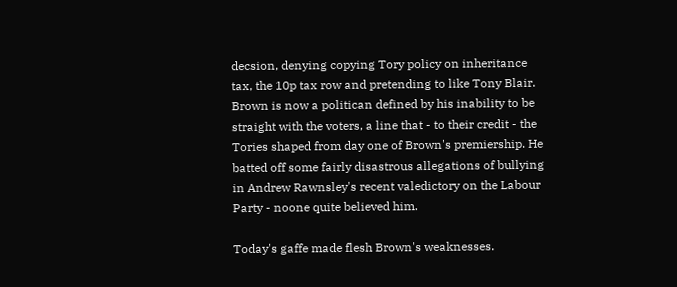decsion, denying copying Tory policy on inheritance tax, the 10p tax row and pretending to like Tony Blair. Brown is now a politican defined by his inability to be straight with the voters, a line that - to their credit - the Tories shaped from day one of Brown's premiership. He batted off some fairly disastrous allegations of bullying in Andrew Rawnsley's recent valedictory on the Labour Party - noone quite believed him.

Today's gaffe made flesh Brown's weaknesses.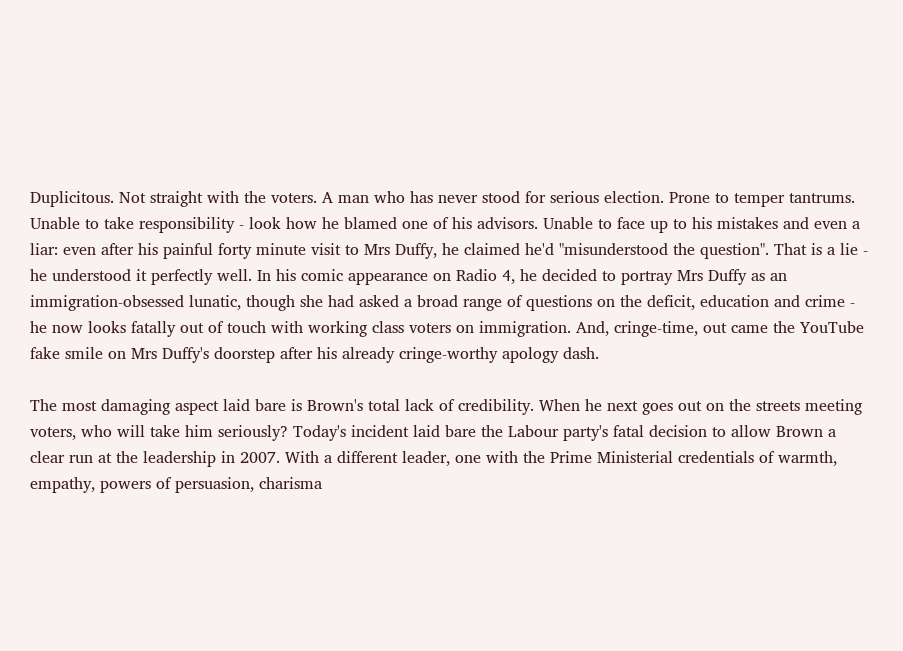Duplicitous. Not straight with the voters. A man who has never stood for serious election. Prone to temper tantrums. Unable to take responsibility - look how he blamed one of his advisors. Unable to face up to his mistakes and even a liar: even after his painful forty minute visit to Mrs Duffy, he claimed he'd "misunderstood the question". That is a lie - he understood it perfectly well. In his comic appearance on Radio 4, he decided to portray Mrs Duffy as an immigration-obsessed lunatic, though she had asked a broad range of questions on the deficit, education and crime - he now looks fatally out of touch with working class voters on immigration. And, cringe-time, out came the YouTube fake smile on Mrs Duffy's doorstep after his already cringe-worthy apology dash.

The most damaging aspect laid bare is Brown's total lack of credibility. When he next goes out on the streets meeting voters, who will take him seriously? Today's incident laid bare the Labour party's fatal decision to allow Brown a clear run at the leadership in 2007. With a different leader, one with the Prime Ministerial credentials of warmth, empathy, powers of persuasion, charisma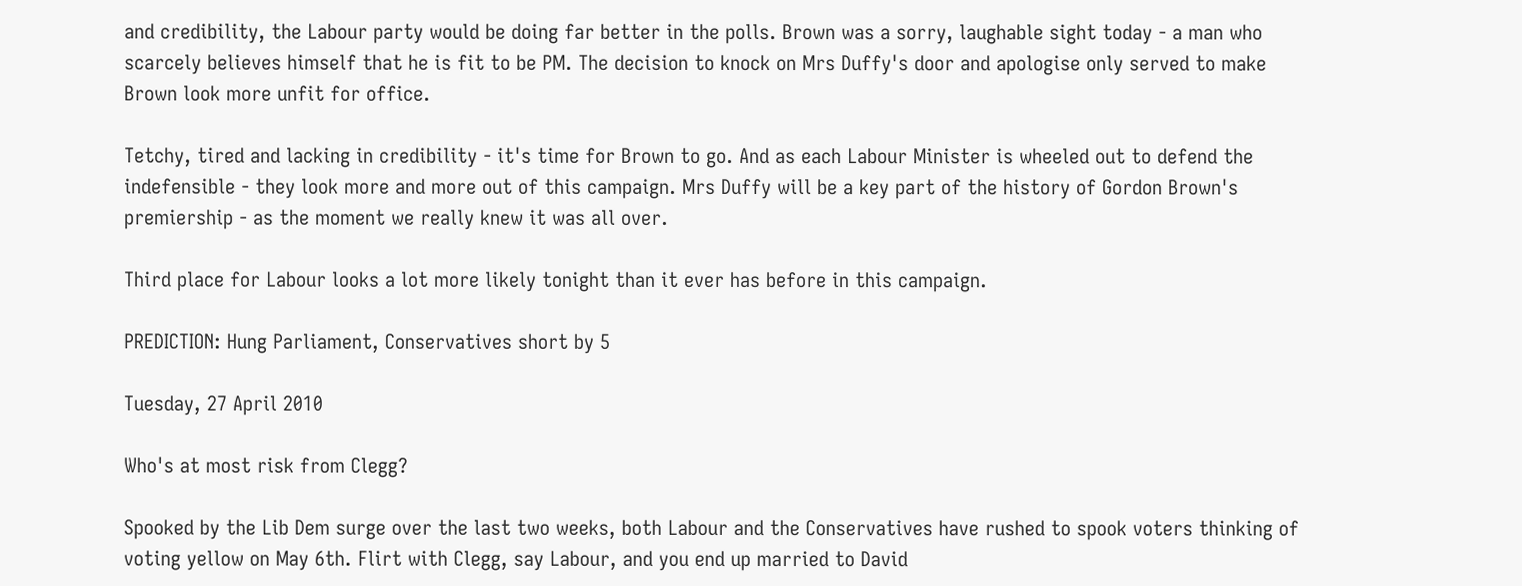and credibility, the Labour party would be doing far better in the polls. Brown was a sorry, laughable sight today - a man who scarcely believes himself that he is fit to be PM. The decision to knock on Mrs Duffy's door and apologise only served to make Brown look more unfit for office.

Tetchy, tired and lacking in credibility - it's time for Brown to go. And as each Labour Minister is wheeled out to defend the indefensible - they look more and more out of this campaign. Mrs Duffy will be a key part of the history of Gordon Brown's premiership - as the moment we really knew it was all over.

Third place for Labour looks a lot more likely tonight than it ever has before in this campaign.

PREDICTION: Hung Parliament, Conservatives short by 5

Tuesday, 27 April 2010

Who's at most risk from Clegg?

Spooked by the Lib Dem surge over the last two weeks, both Labour and the Conservatives have rushed to spook voters thinking of voting yellow on May 6th. Flirt with Clegg, say Labour, and you end up married to David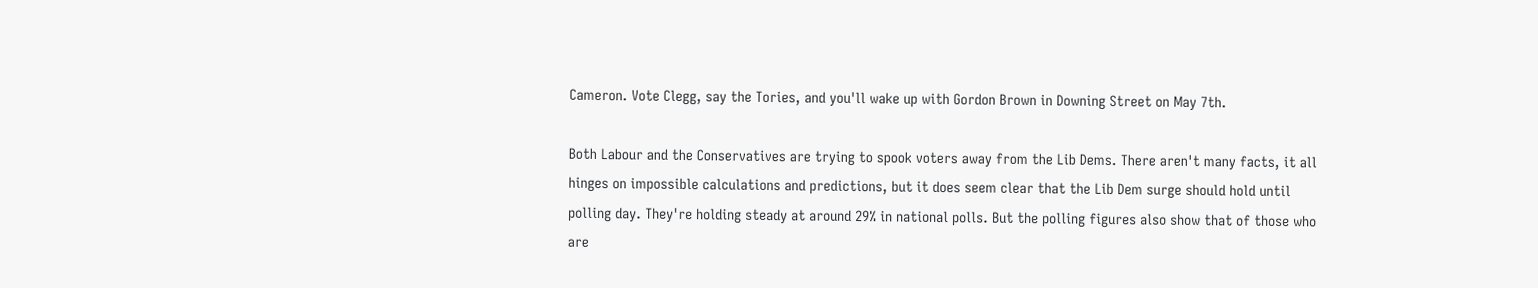Cameron. Vote Clegg, say the Tories, and you'll wake up with Gordon Brown in Downing Street on May 7th.

Both Labour and the Conservatives are trying to spook voters away from the Lib Dems. There aren't many facts, it all hinges on impossible calculations and predictions, but it does seem clear that the Lib Dem surge should hold until polling day. They're holding steady at around 29% in national polls. But the polling figures also show that of those who are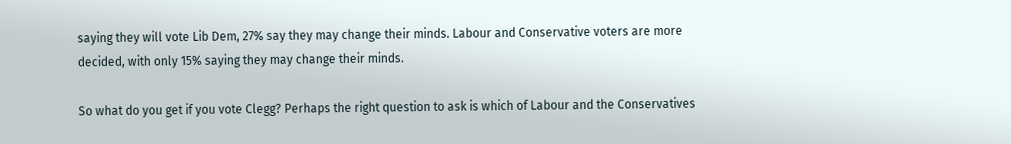saying they will vote Lib Dem, 27% say they may change their minds. Labour and Conservative voters are more decided, with only 15% saying they may change their minds.

So what do you get if you vote Clegg? Perhaps the right question to ask is which of Labour and the Conservatives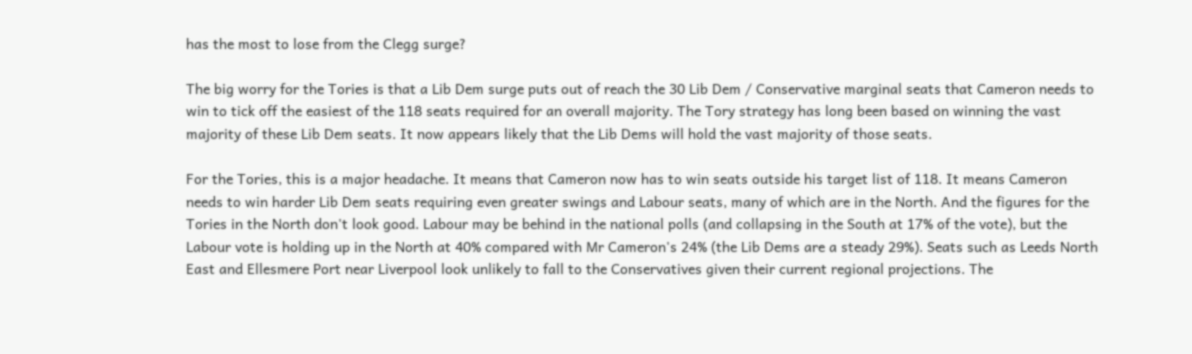has the most to lose from the Clegg surge?

The big worry for the Tories is that a Lib Dem surge puts out of reach the 30 Lib Dem / Conservative marginal seats that Cameron needs to win to tick off the easiest of the 118 seats required for an overall majority. The Tory strategy has long been based on winning the vast majority of these Lib Dem seats. It now appears likely that the Lib Dems will hold the vast majority of those seats.

For the Tories, this is a major headache. It means that Cameron now has to win seats outside his target list of 118. It means Cameron needs to win harder Lib Dem seats requiring even greater swings and Labour seats, many of which are in the North. And the figures for the Tories in the North don't look good. Labour may be behind in the national polls (and collapsing in the South at 17% of the vote), but the Labour vote is holding up in the North at 40% compared with Mr Cameron's 24% (the Lib Dems are a steady 29%). Seats such as Leeds North East and Ellesmere Port near Liverpool look unlikely to fall to the Conservatives given their current regional projections. The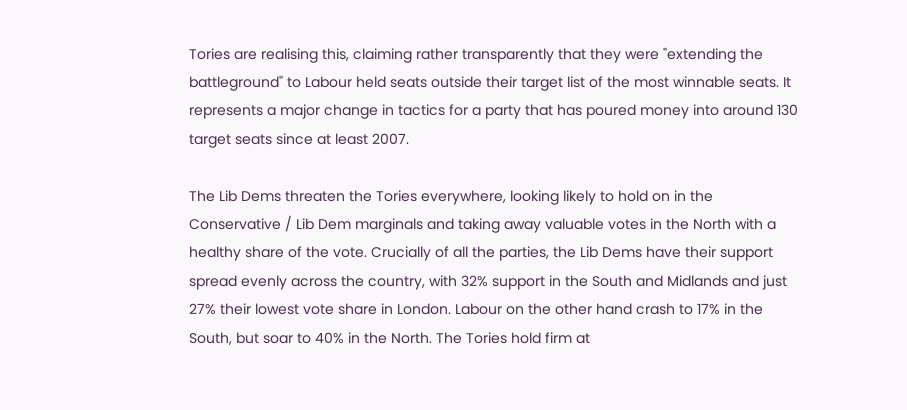Tories are realising this, claiming rather transparently that they were "extending the battleground" to Labour held seats outside their target list of the most winnable seats. It represents a major change in tactics for a party that has poured money into around 130 target seats since at least 2007.

The Lib Dems threaten the Tories everywhere, looking likely to hold on in the Conservative / Lib Dem marginals and taking away valuable votes in the North with a healthy share of the vote. Crucially of all the parties, the Lib Dems have their support spread evenly across the country, with 32% support in the South and Midlands and just 27% their lowest vote share in London. Labour on the other hand crash to 17% in the South, but soar to 40% in the North. The Tories hold firm at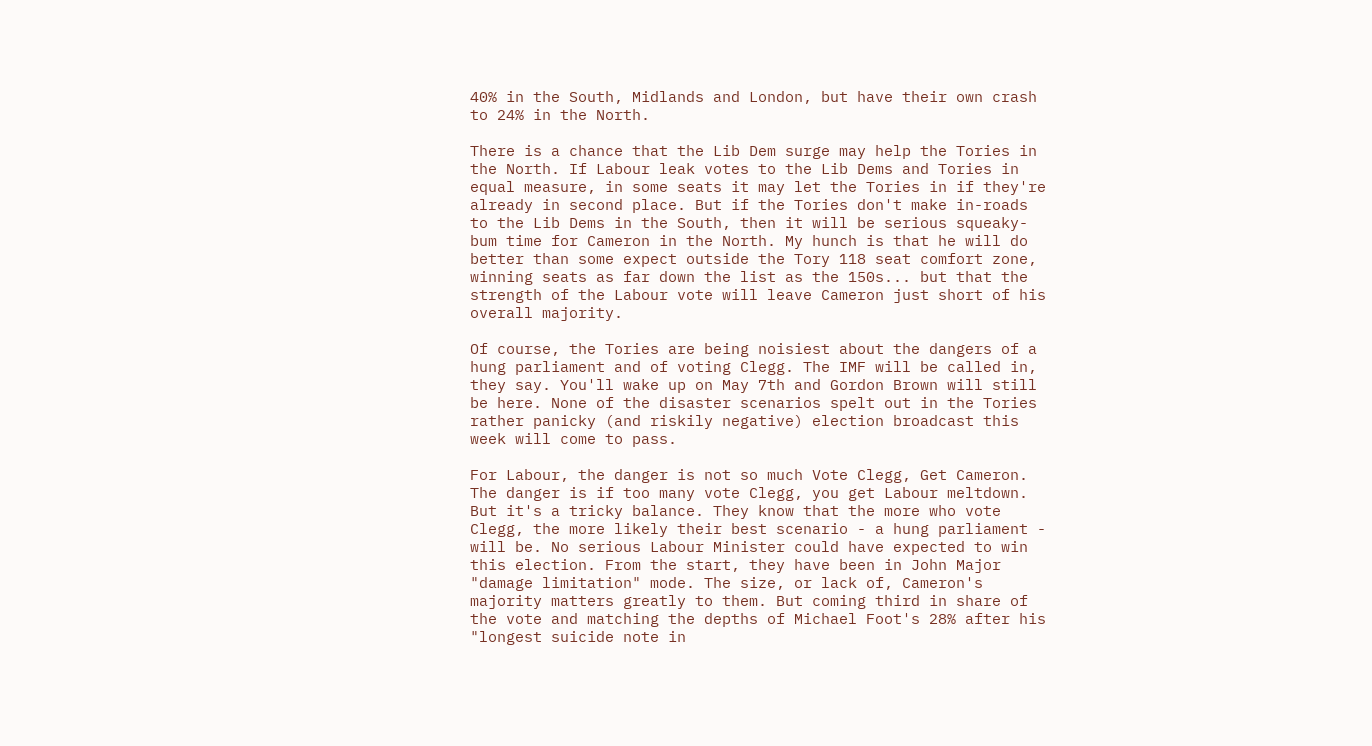40% in the South, Midlands and London, but have their own crash to 24% in the North.

There is a chance that the Lib Dem surge may help the Tories in the North. If Labour leak votes to the Lib Dems and Tories in equal measure, in some seats it may let the Tories in if they're already in second place. But if the Tories don't make in-roads to the Lib Dems in the South, then it will be serious squeaky-bum time for Cameron in the North. My hunch is that he will do better than some expect outside the Tory 118 seat comfort zone, winning seats as far down the list as the 150s... but that the strength of the Labour vote will leave Cameron just short of his overall majority.

Of course, the Tories are being noisiest about the dangers of a hung parliament and of voting Clegg. The IMF will be called in, they say. You'll wake up on May 7th and Gordon Brown will still be here. None of the disaster scenarios spelt out in the Tories rather panicky (and riskily negative) election broadcast this week will come to pass.

For Labour, the danger is not so much Vote Clegg, Get Cameron. The danger is if too many vote Clegg, you get Labour meltdown. But it's a tricky balance. They know that the more who vote Clegg, the more likely their best scenario - a hung parliament - will be. No serious Labour Minister could have expected to win this election. From the start, they have been in John Major "damage limitation" mode. The size, or lack of, Cameron's majority matters greatly to them. But coming third in share of the vote and matching the depths of Michael Foot's 28% after his "longest suicide note in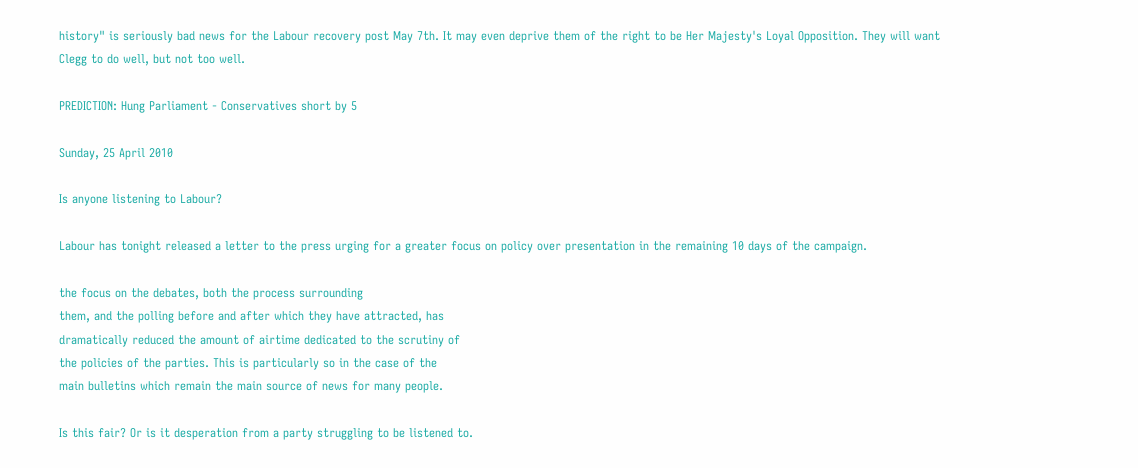history" is seriously bad news for the Labour recovery post May 7th. It may even deprive them of the right to be Her Majesty's Loyal Opposition. They will want Clegg to do well, but not too well.

PREDICTION: Hung Parliament - Conservatives short by 5

Sunday, 25 April 2010

Is anyone listening to Labour?

Labour has tonight released a letter to the press urging for a greater focus on policy over presentation in the remaining 10 days of the campaign.

the focus on the debates, both the process surrounding
them, and the polling before and after which they have attracted, has
dramatically reduced the amount of airtime dedicated to the scrutiny of
the policies of the parties. This is particularly so in the case of the
main bulletins which remain the main source of news for many people.

Is this fair? Or is it desperation from a party struggling to be listened to.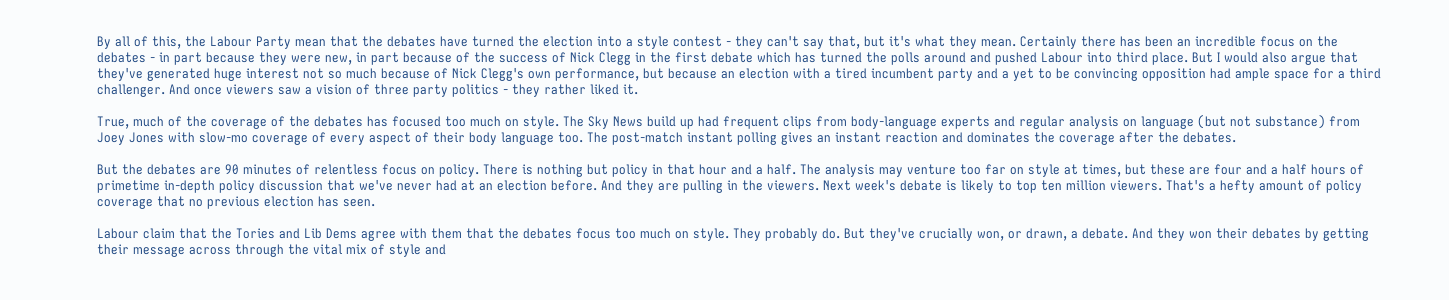By all of this, the Labour Party mean that the debates have turned the election into a style contest - they can't say that, but it's what they mean. Certainly there has been an incredible focus on the debates - in part because they were new, in part because of the success of Nick Clegg in the first debate which has turned the polls around and pushed Labour into third place. But I would also argue that they've generated huge interest not so much because of Nick Clegg's own performance, but because an election with a tired incumbent party and a yet to be convincing opposition had ample space for a third challenger. And once viewers saw a vision of three party politics - they rather liked it.

True, much of the coverage of the debates has focused too much on style. The Sky News build up had frequent clips from body-language experts and regular analysis on language (but not substance) from Joey Jones with slow-mo coverage of every aspect of their body language too. The post-match instant polling gives an instant reaction and dominates the coverage after the debates.

But the debates are 90 minutes of relentless focus on policy. There is nothing but policy in that hour and a half. The analysis may venture too far on style at times, but these are four and a half hours of primetime in-depth policy discussion that we've never had at an election before. And they are pulling in the viewers. Next week's debate is likely to top ten million viewers. That's a hefty amount of policy coverage that no previous election has seen.

Labour claim that the Tories and Lib Dems agree with them that the debates focus too much on style. They probably do. But they've crucially won, or drawn, a debate. And they won their debates by getting their message across through the vital mix of style and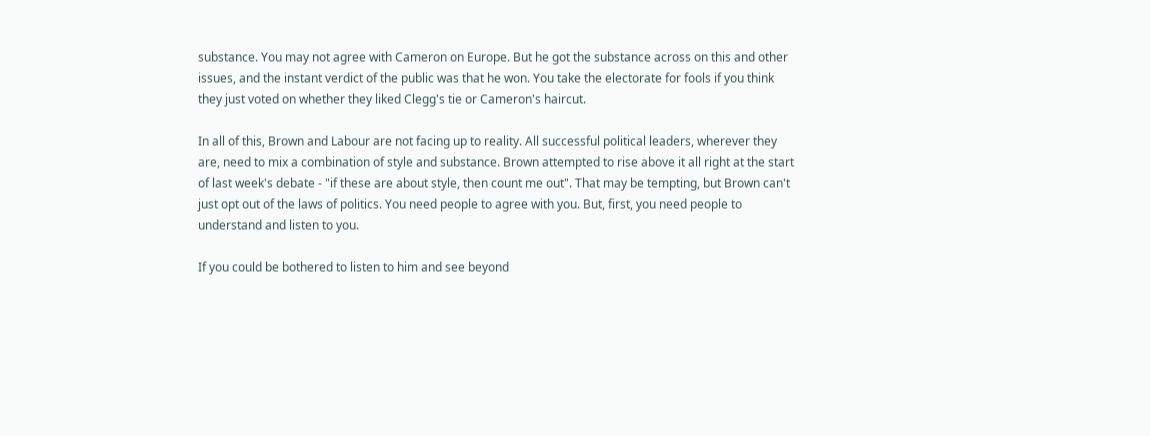substance. You may not agree with Cameron on Europe. But he got the substance across on this and other issues, and the instant verdict of the public was that he won. You take the electorate for fools if you think they just voted on whether they liked Clegg's tie or Cameron's haircut.

In all of this, Brown and Labour are not facing up to reality. All successful political leaders, wherever they are, need to mix a combination of style and substance. Brown attempted to rise above it all right at the start of last week's debate - "if these are about style, then count me out". That may be tempting, but Brown can't just opt out of the laws of politics. You need people to agree with you. But, first, you need people to understand and listen to you.

If you could be bothered to listen to him and see beyond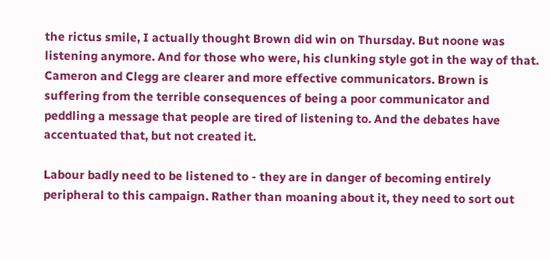the rictus smile, I actually thought Brown did win on Thursday. But noone was listening anymore. And for those who were, his clunking style got in the way of that. Cameron and Clegg are clearer and more effective communicators. Brown is suffering from the terrible consequences of being a poor communicator and peddling a message that people are tired of listening to. And the debates have accentuated that, but not created it.

Labour badly need to be listened to - they are in danger of becoming entirely peripheral to this campaign. Rather than moaning about it, they need to sort out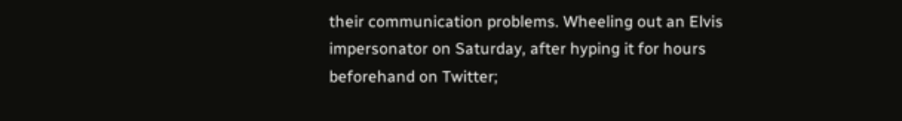their communication problems. Wheeling out an Elvis impersonator on Saturday, after hyping it for hours beforehand on Twitter;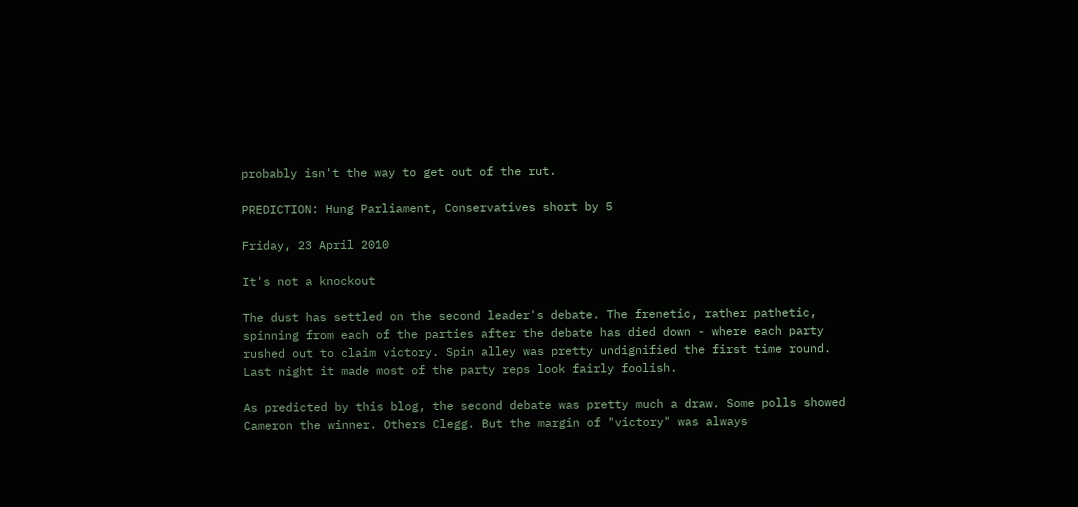probably isn't the way to get out of the rut.

PREDICTION: Hung Parliament, Conservatives short by 5

Friday, 23 April 2010

It's not a knockout

The dust has settled on the second leader's debate. The frenetic, rather pathetic, spinning from each of the parties after the debate has died down - where each party rushed out to claim victory. Spin alley was pretty undignified the first time round. Last night it made most of the party reps look fairly foolish.

As predicted by this blog, the second debate was pretty much a draw. Some polls showed Cameron the winner. Others Clegg. But the margin of "victory" was always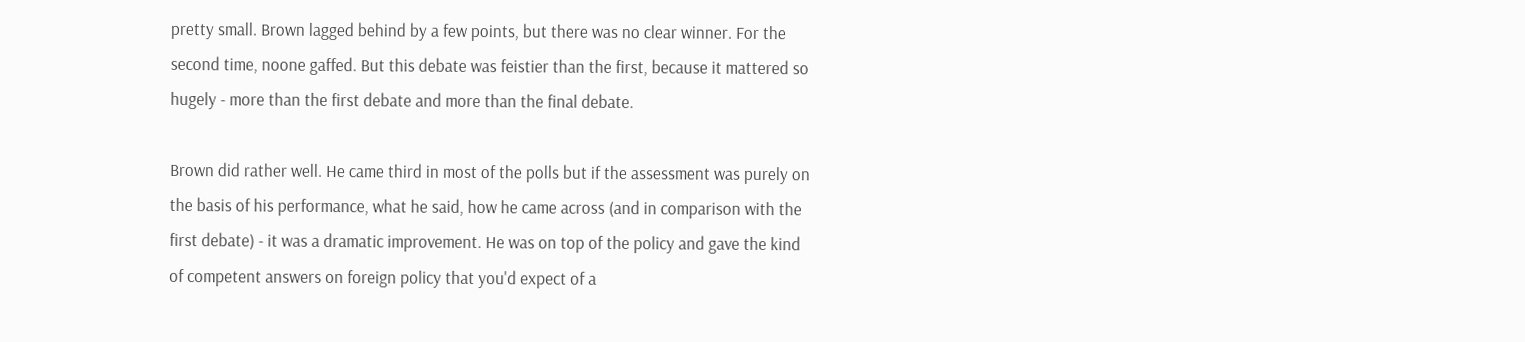pretty small. Brown lagged behind by a few points, but there was no clear winner. For the second time, noone gaffed. But this debate was feistier than the first, because it mattered so hugely - more than the first debate and more than the final debate.

Brown did rather well. He came third in most of the polls but if the assessment was purely on the basis of his performance, what he said, how he came across (and in comparison with the first debate) - it was a dramatic improvement. He was on top of the policy and gave the kind of competent answers on foreign policy that you'd expect of a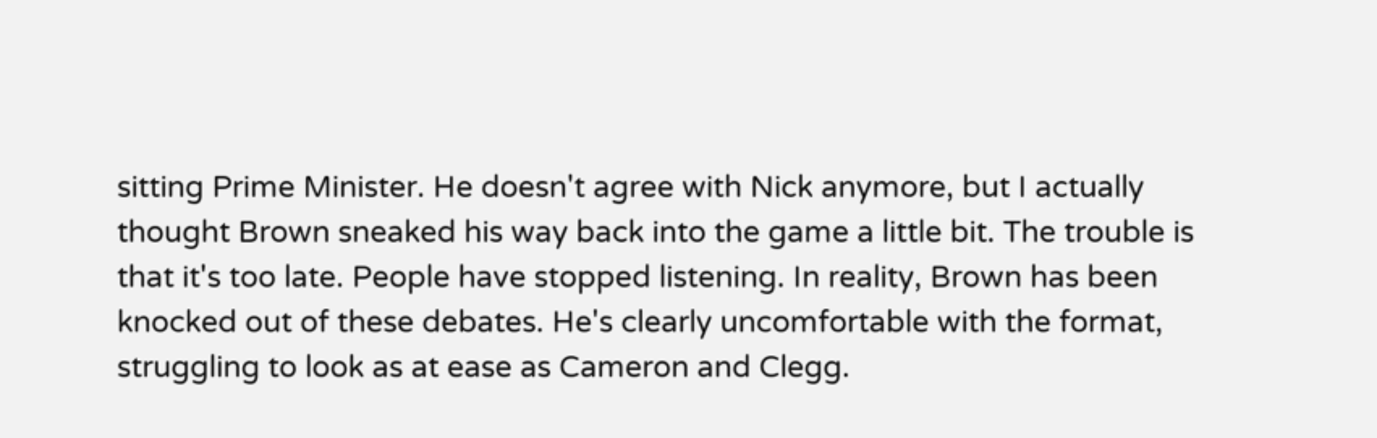sitting Prime Minister. He doesn't agree with Nick anymore, but I actually thought Brown sneaked his way back into the game a little bit. The trouble is that it's too late. People have stopped listening. In reality, Brown has been knocked out of these debates. He's clearly uncomfortable with the format, struggling to look as at ease as Cameron and Clegg.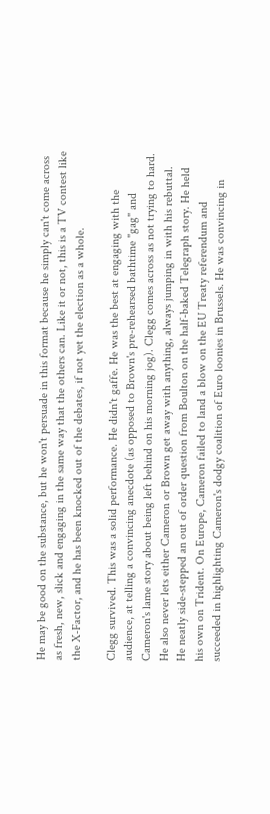He may be good on the substance, but he won't persuade in this format because he simply can't come across as fresh, new, slick and engaging in the same way that the others can. Like it or not, this is a TV contest like the X-Factor, and he has been knocked out of the debates, if not yet the election as a whole.

Clegg survived. This was a solid performance. He didn't gaffe. He was the best at engaging with the audience, at telling a convincing anecdote (as opposed to Brown's pre-rehearsed bathtime "gag" and Cameron's lame story about being left behind on his morning jog). Clegg comes across as not trying to hard. He also never lets either Cameron or Brown get away with anything, always jumping in with his rebuttal. He neatly side-stepped an out of order question from Boulton on the half-baked Telegraph story. He held his own on Trident. On Europe, Cameron failed to land a blow on the EU Treaty referendum and succeeded in highlighting Cameron's dodgy coalition of Euro loonies in Brussels. He was convincing in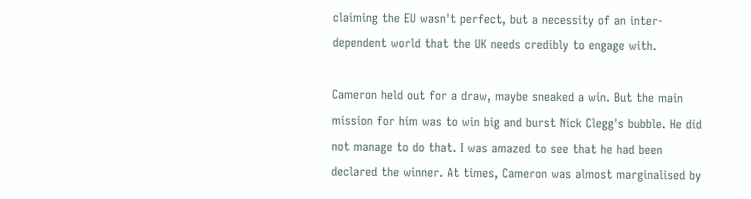claiming the EU wasn't perfect, but a necessity of an inter-dependent world that the UK needs credibly to engage with.

Cameron held out for a draw, maybe sneaked a win. But the main mission for him was to win big and burst Nick Clegg's bubble. He did not manage to do that. I was amazed to see that he had been declared the winner. At times, Cameron was almost marginalised by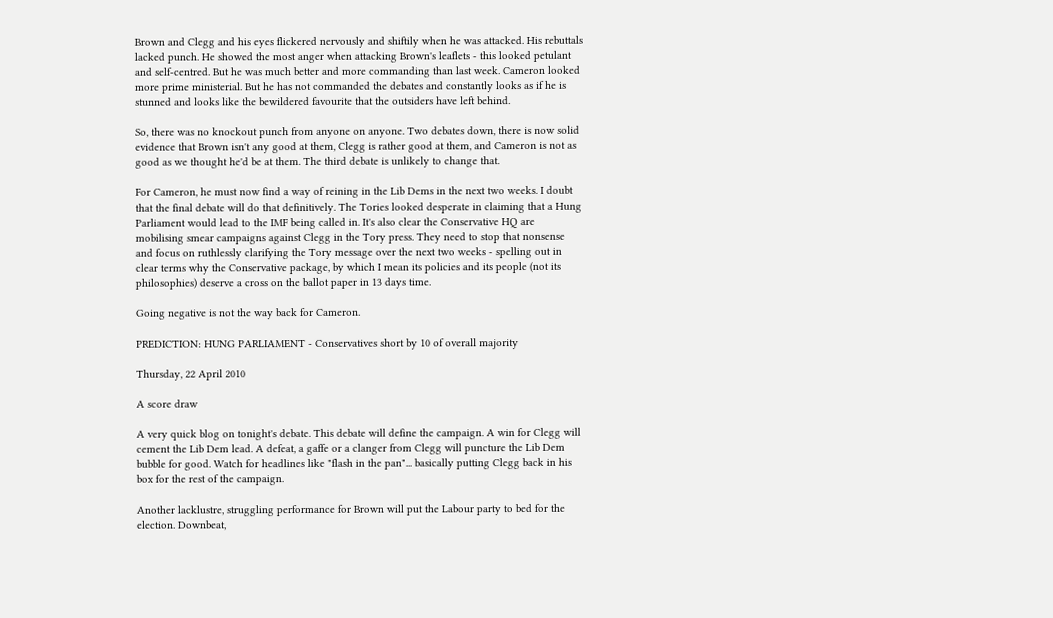Brown and Clegg and his eyes flickered nervously and shiftily when he was attacked. His rebuttals lacked punch. He showed the most anger when attacking Brown's leaflets - this looked petulant and self-centred. But he was much better and more commanding than last week. Cameron looked more prime ministerial. But he has not commanded the debates and constantly looks as if he is stunned and looks like the bewildered favourite that the outsiders have left behind.

So, there was no knockout punch from anyone on anyone. Two debates down, there is now solid evidence that Brown isn't any good at them, Clegg is rather good at them, and Cameron is not as good as we thought he'd be at them. The third debate is unlikely to change that.

For Cameron, he must now find a way of reining in the Lib Dems in the next two weeks. I doubt that the final debate will do that definitively. The Tories looked desperate in claiming that a Hung Parliament would lead to the IMF being called in. It's also clear the Conservative HQ are mobilising smear campaigns against Clegg in the Tory press. They need to stop that nonsense and focus on ruthlessly clarifying the Tory message over the next two weeks - spelling out in clear terms why the Conservative package, by which I mean its policies and its people (not its philosophies) deserve a cross on the ballot paper in 13 days time.

Going negative is not the way back for Cameron.

PREDICTION: HUNG PARLIAMENT - Conservatives short by 10 of overall majority

Thursday, 22 April 2010

A score draw

A very quick blog on tonight's debate. This debate will define the campaign. A win for Clegg will cement the Lib Dem lead. A defeat, a gaffe or a clanger from Clegg will puncture the Lib Dem bubble for good. Watch for headlines like "flash in the pan"... basically putting Clegg back in his box for the rest of the campaign.

Another lacklustre, struggling performance for Brown will put the Labour party to bed for the election. Downbeat,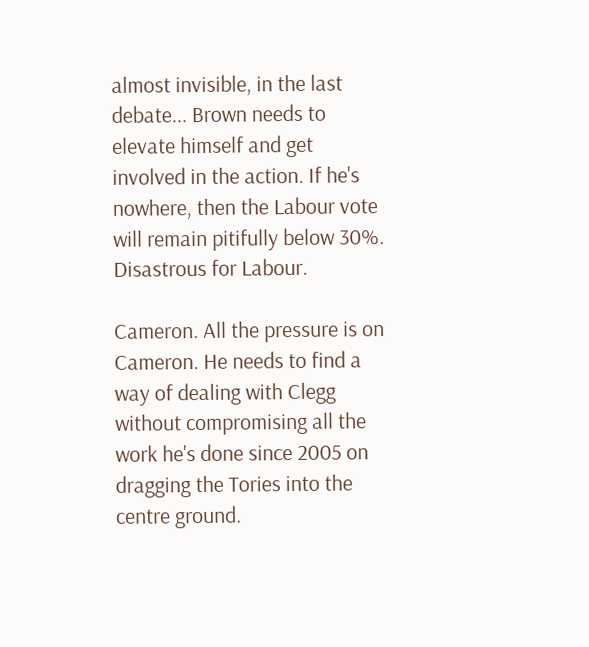almost invisible, in the last debate... Brown needs to elevate himself and get involved in the action. If he's nowhere, then the Labour vote will remain pitifully below 30%. Disastrous for Labour.

Cameron. All the pressure is on Cameron. He needs to find a way of dealing with Clegg without compromising all the work he's done since 2005 on dragging the Tories into the centre ground.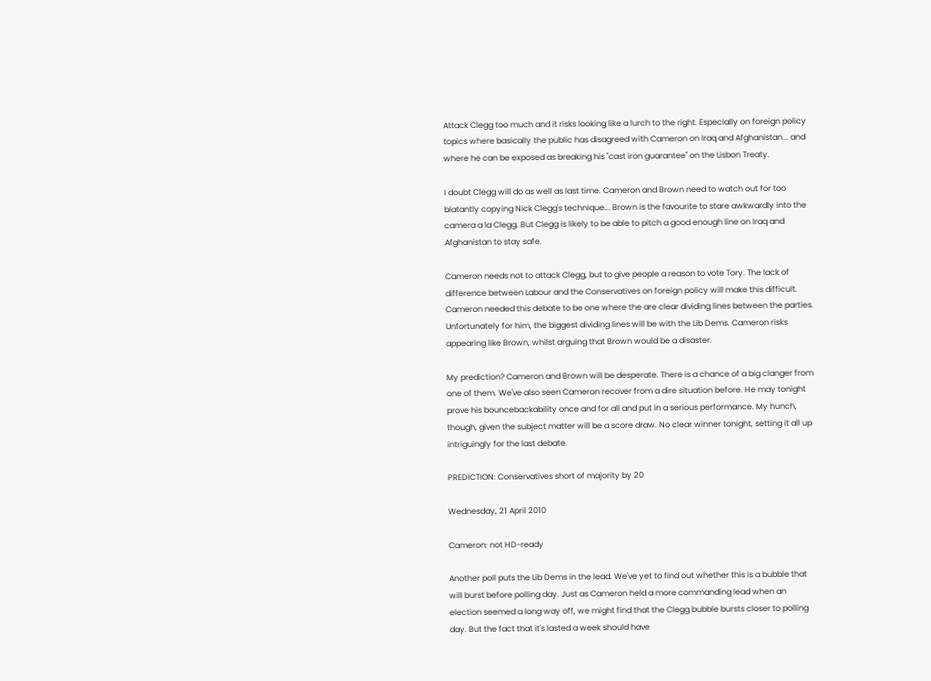Attack Clegg too much and it risks looking like a lurch to the right. Especially on foreign policy topics where basically the public has disagreed with Cameron on Iraq and Afghanistan... and where he can be exposed as breaking his "cast iron guarantee" on the Lisbon Treaty.

I doubt Clegg will do as well as last time. Cameron and Brown need to watch out for too blatantly copying Nick Clegg's technique... Brown is the favourite to stare awkwardly into the camera a la Clegg. But Clegg is likely to be able to pitch a good enough line on Iraq and Afghanistan to stay safe.

Cameron needs not to attack Clegg, but to give people a reason to vote Tory. The lack of difference between Labour and the Conservatives on foreign policy will make this difficult. Cameron needed this debate to be one where the are clear dividing lines between the parties. Unfortunately for him, the biggest dividing lines will be with the Lib Dems. Cameron risks appearing like Brown, whilst arguing that Brown would be a disaster.

My prediction? Cameron and Brown will be desperate. There is a chance of a big clanger from one of them. We've also seen Cameron recover from a dire situation before. He may tonight prove his bouncebackability once and for all and put in a serious performance. My hunch, though, given the subject matter will be a score draw. No clear winner tonight, setting it all up intriguingly for the last debate.

PREDICTION: Conservatives short of majority by 20

Wednesday, 21 April 2010

Cameron: not HD-ready

Another poll puts the Lib Dems in the lead. We've yet to find out whether this is a bubble that will burst before polling day. Just as Cameron held a more commanding lead when an election seemed a long way off, we might find that the Clegg bubble bursts closer to polling day. But the fact that it's lasted a week should have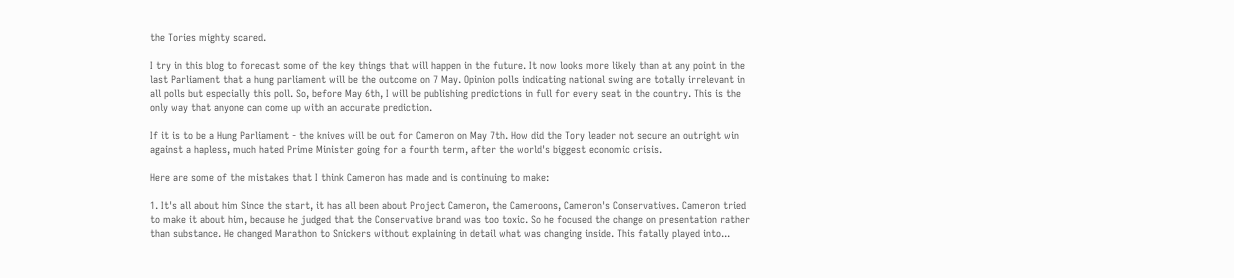the Tories mighty scared.

I try in this blog to forecast some of the key things that will happen in the future. It now looks more likely than at any point in the last Parliament that a hung parliament will be the outcome on 7 May. Opinion polls indicating national swing are totally irrelevant in all polls but especially this poll. So, before May 6th, I will be publishing predictions in full for every seat in the country. This is the only way that anyone can come up with an accurate prediction.

If it is to be a Hung Parliament - the knives will be out for Cameron on May 7th. How did the Tory leader not secure an outright win against a hapless, much hated Prime Minister going for a fourth term, after the world's biggest economic crisis.

Here are some of the mistakes that I think Cameron has made and is continuing to make:

1. It's all about him Since the start, it has all been about Project Cameron, the Cameroons, Cameron's Conservatives. Cameron tried to make it about him, because he judged that the Conservative brand was too toxic. So he focused the change on presentation rather than substance. He changed Marathon to Snickers without explaining in detail what was changing inside. This fatally played into...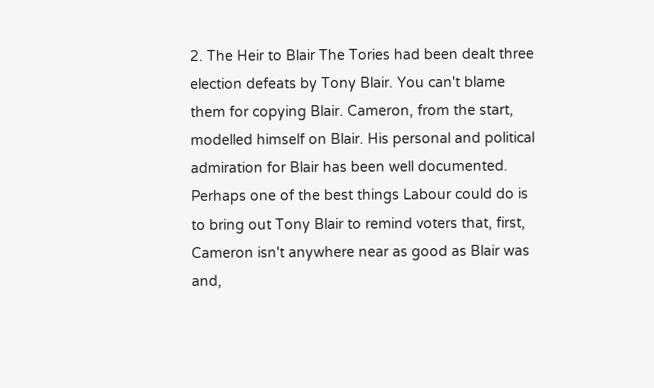2. The Heir to Blair The Tories had been dealt three election defeats by Tony Blair. You can't blame them for copying Blair. Cameron, from the start, modelled himself on Blair. His personal and political admiration for Blair has been well documented. Perhaps one of the best things Labour could do is to bring out Tony Blair to remind voters that, first, Cameron isn't anywhere near as good as Blair was and,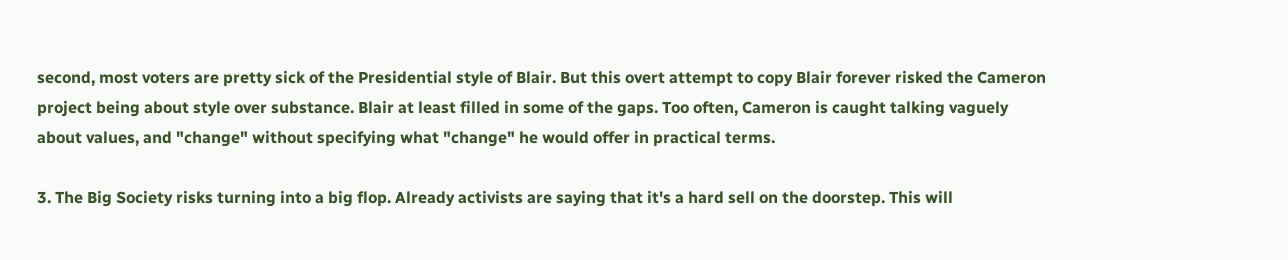second, most voters are pretty sick of the Presidential style of Blair. But this overt attempt to copy Blair forever risked the Cameron project being about style over substance. Blair at least filled in some of the gaps. Too often, Cameron is caught talking vaguely about values, and "change" without specifying what "change" he would offer in practical terms.

3. The Big Society risks turning into a big flop. Already activists are saying that it's a hard sell on the doorstep. This will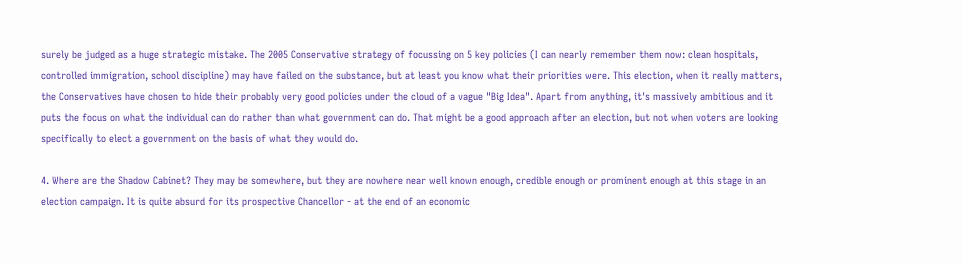surely be judged as a huge strategic mistake. The 2005 Conservative strategy of focussing on 5 key policies (I can nearly remember them now: clean hospitals, controlled immigration, school discipline) may have failed on the substance, but at least you know what their priorities were. This election, when it really matters, the Conservatives have chosen to hide their probably very good policies under the cloud of a vague "Big Idea". Apart from anything, it's massively ambitious and it puts the focus on what the individual can do rather than what government can do. That might be a good approach after an election, but not when voters are looking specifically to elect a government on the basis of what they would do.

4. Where are the Shadow Cabinet? They may be somewhere, but they are nowhere near well known enough, credible enough or prominent enough at this stage in an election campaign. It is quite absurd for its prospective Chancellor - at the end of an economic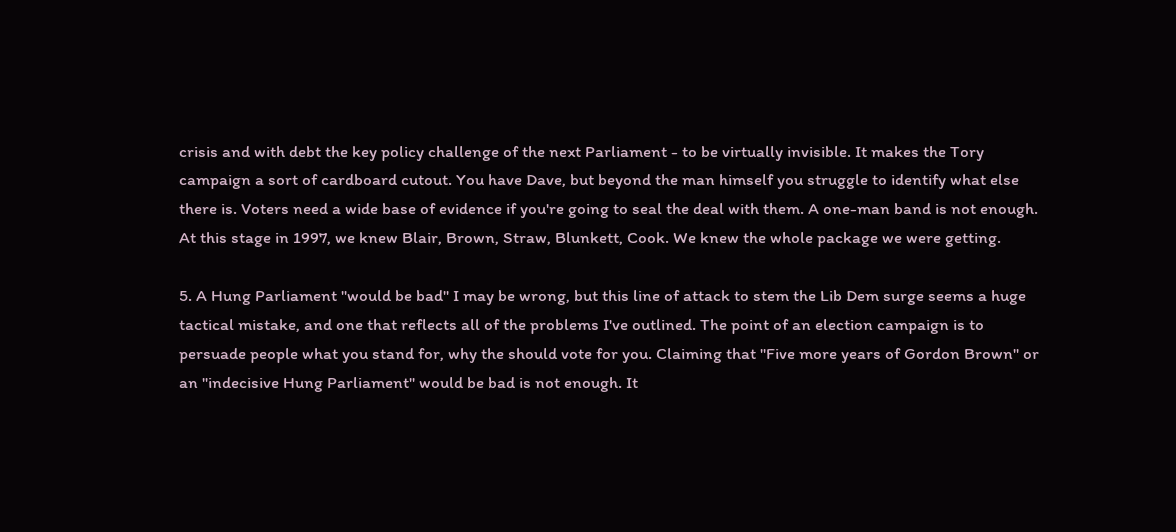crisis and with debt the key policy challenge of the next Parliament - to be virtually invisible. It makes the Tory campaign a sort of cardboard cutout. You have Dave, but beyond the man himself you struggle to identify what else there is. Voters need a wide base of evidence if you're going to seal the deal with them. A one-man band is not enough. At this stage in 1997, we knew Blair, Brown, Straw, Blunkett, Cook. We knew the whole package we were getting.

5. A Hung Parliament "would be bad" I may be wrong, but this line of attack to stem the Lib Dem surge seems a huge tactical mistake, and one that reflects all of the problems I've outlined. The point of an election campaign is to persuade people what you stand for, why the should vote for you. Claiming that "Five more years of Gordon Brown" or an "indecisive Hung Parliament" would be bad is not enough. It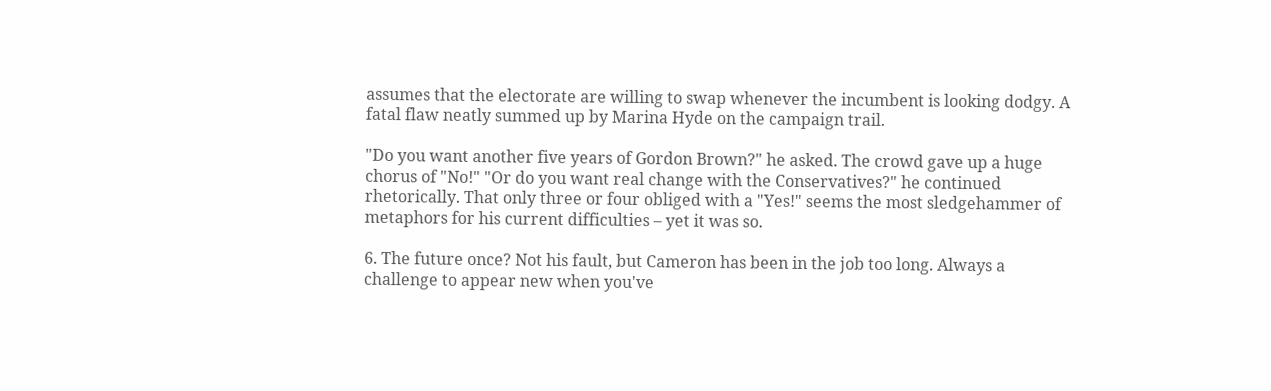assumes that the electorate are willing to swap whenever the incumbent is looking dodgy. A fatal flaw neatly summed up by Marina Hyde on the campaign trail.

"Do you want another five years of Gordon Brown?" he asked. The crowd gave up a huge chorus of "No!" "Or do you want real change with the Conservatives?" he continued rhetorically. That only three or four obliged with a "Yes!" seems the most sledgehammer of metaphors for his current difficulties – yet it was so.

6. The future once? Not his fault, but Cameron has been in the job too long. Always a challenge to appear new when you've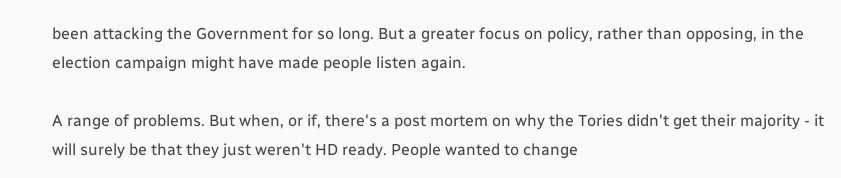been attacking the Government for so long. But a greater focus on policy, rather than opposing, in the election campaign might have made people listen again.

A range of problems. But when, or if, there's a post mortem on why the Tories didn't get their majority - it will surely be that they just weren't HD ready. People wanted to change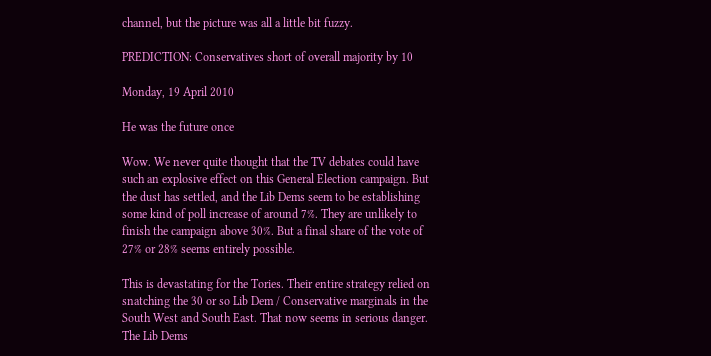channel, but the picture was all a little bit fuzzy.

PREDICTION: Conservatives short of overall majority by 10

Monday, 19 April 2010

He was the future once

Wow. We never quite thought that the TV debates could have such an explosive effect on this General Election campaign. But the dust has settled, and the Lib Dems seem to be establishing some kind of poll increase of around 7%. They are unlikely to finish the campaign above 30%. But a final share of the vote of 27% or 28% seems entirely possible.

This is devastating for the Tories. Their entire strategy relied on snatching the 30 or so Lib Dem / Conservative marginals in the South West and South East. That now seems in serious danger. The Lib Dems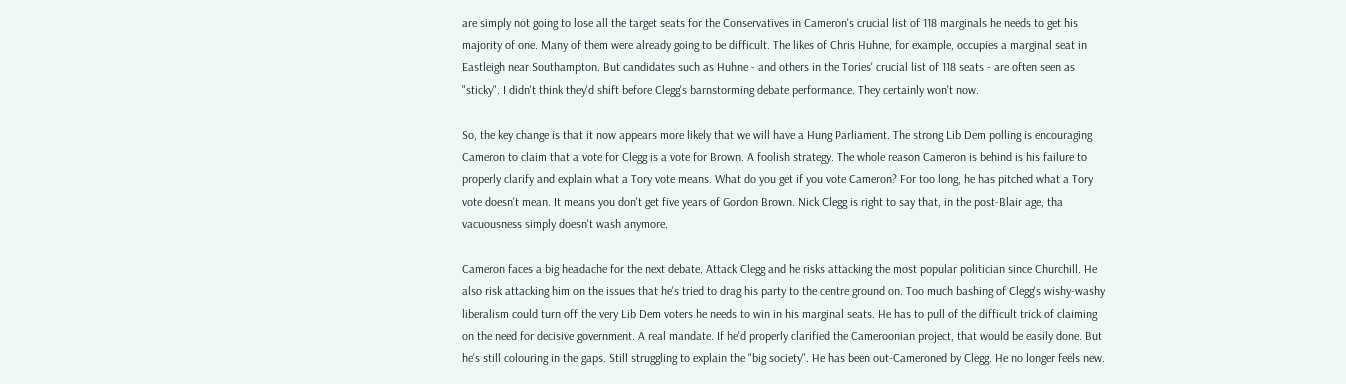are simply not going to lose all the target seats for the Conservatives in Cameron's crucial list of 118 marginals he needs to get his majority of one. Many of them were already going to be difficult. The likes of Chris Huhne, for example, occupies a marginal seat in Eastleigh near Southampton. But candidates such as Huhne - and others in the Tories' crucial list of 118 seats - are often seen as "sticky". I didn't think they'd shift before Clegg's barnstorming debate performance. They certainly won't now.

So, the key change is that it now appears more likely that we will have a Hung Parliament. The strong Lib Dem polling is encouraging Cameron to claim that a vote for Clegg is a vote for Brown. A foolish strategy. The whole reason Cameron is behind is his failure to properly clarify and explain what a Tory vote means. What do you get if you vote Cameron? For too long, he has pitched what a Tory vote doesn't mean. It means you don't get five years of Gordon Brown. Nick Clegg is right to say that, in the post-Blair age, tha vacuousness simply doesn't wash anymore.

Cameron faces a big headache for the next debate. Attack Clegg and he risks attacking the most popular politician since Churchill. He also risk attacking him on the issues that he's tried to drag his party to the centre ground on. Too much bashing of Clegg's wishy-washy liberalism could turn off the very Lib Dem voters he needs to win in his marginal seats. He has to pull of the difficult trick of claiming on the need for decisive government. A real mandate. If he'd properly clarified the Cameroonian project, that would be easily done. But he's still colouring in the gaps. Still struggling to explain the "big society". He has been out-Cameroned by Clegg. He no longer feels new.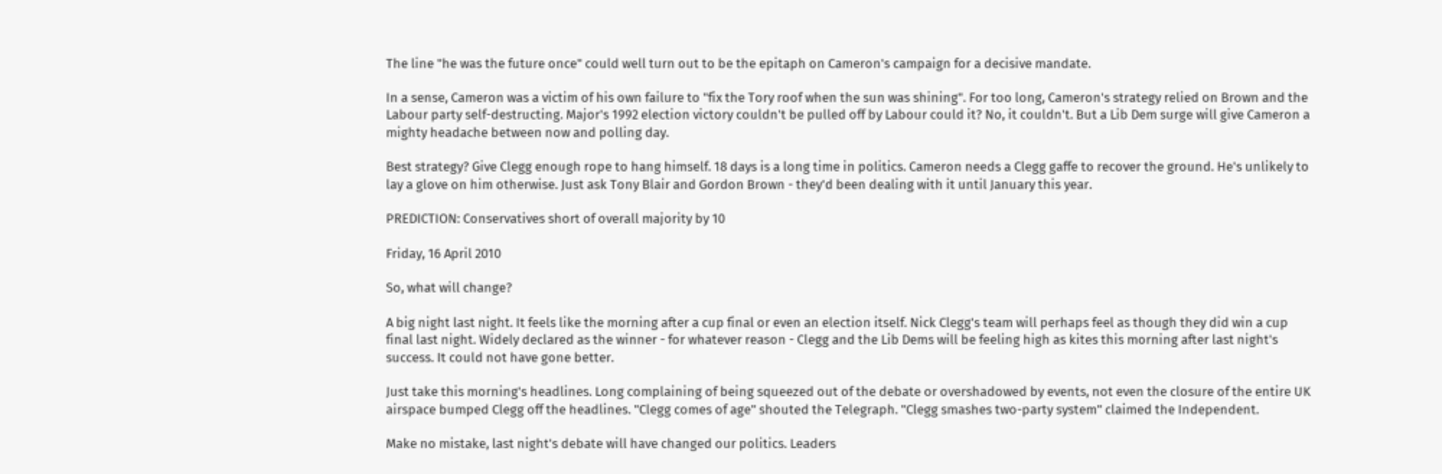The line "he was the future once" could well turn out to be the epitaph on Cameron's campaign for a decisive mandate.

In a sense, Cameron was a victim of his own failure to "fix the Tory roof when the sun was shining". For too long, Cameron's strategy relied on Brown and the Labour party self-destructing. Major's 1992 election victory couldn't be pulled off by Labour could it? No, it couldn't. But a Lib Dem surge will give Cameron a mighty headache between now and polling day.

Best strategy? Give Clegg enough rope to hang himself. 18 days is a long time in politics. Cameron needs a Clegg gaffe to recover the ground. He's unlikely to lay a glove on him otherwise. Just ask Tony Blair and Gordon Brown - they'd been dealing with it until January this year.

PREDICTION: Conservatives short of overall majority by 10

Friday, 16 April 2010

So, what will change?

A big night last night. It feels like the morning after a cup final or even an election itself. Nick Clegg's team will perhaps feel as though they did win a cup final last night. Widely declared as the winner - for whatever reason - Clegg and the Lib Dems will be feeling high as kites this morning after last night's success. It could not have gone better.

Just take this morning's headlines. Long complaining of being squeezed out of the debate or overshadowed by events, not even the closure of the entire UK airspace bumped Clegg off the headlines. "Clegg comes of age" shouted the Telegraph. "Clegg smashes two-party system" claimed the Independent.

Make no mistake, last night's debate will have changed our politics. Leaders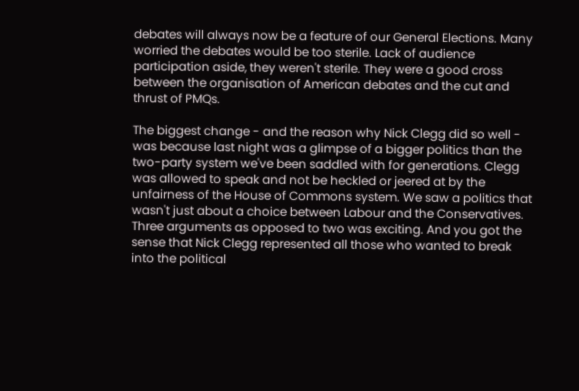debates will always now be a feature of our General Elections. Many worried the debates would be too sterile. Lack of audience participation aside, they weren't sterile. They were a good cross between the organisation of American debates and the cut and thrust of PMQs.

The biggest change - and the reason why Nick Clegg did so well - was because last night was a glimpse of a bigger politics than the two-party system we've been saddled with for generations. Clegg was allowed to speak and not be heckled or jeered at by the unfairness of the House of Commons system. We saw a politics that wasn't just about a choice between Labour and the Conservatives. Three arguments as opposed to two was exciting. And you got the sense that Nick Clegg represented all those who wanted to break into the political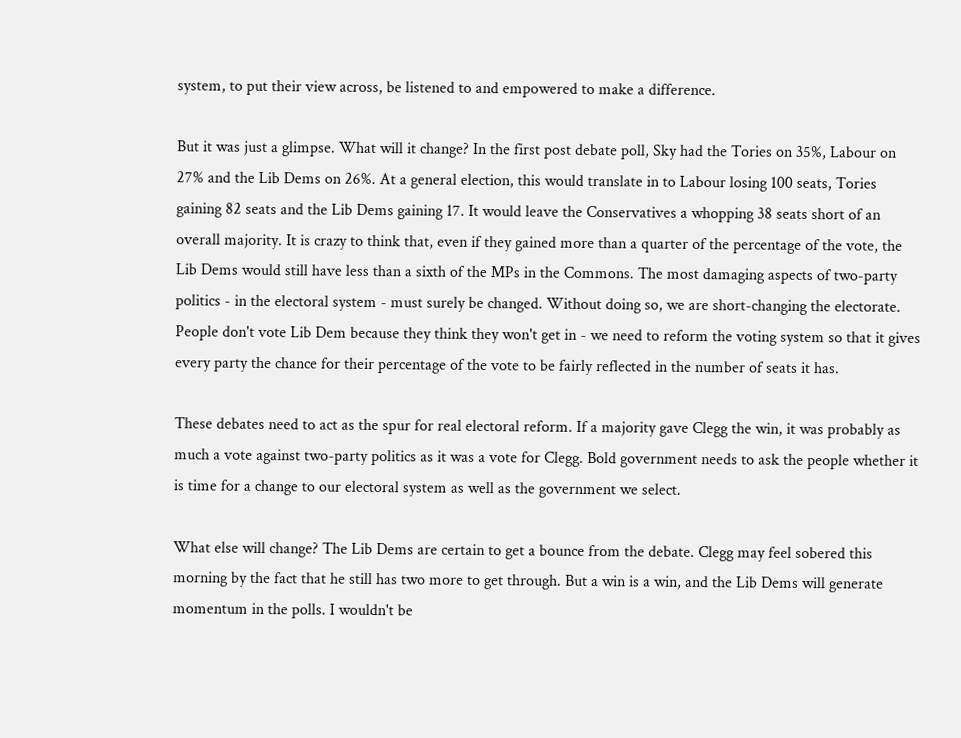system, to put their view across, be listened to and empowered to make a difference.

But it was just a glimpse. What will it change? In the first post debate poll, Sky had the Tories on 35%, Labour on 27% and the Lib Dems on 26%. At a general election, this would translate in to Labour losing 100 seats, Tories gaining 82 seats and the Lib Dems gaining 17. It would leave the Conservatives a whopping 38 seats short of an overall majority. It is crazy to think that, even if they gained more than a quarter of the percentage of the vote, the Lib Dems would still have less than a sixth of the MPs in the Commons. The most damaging aspects of two-party politics - in the electoral system - must surely be changed. Without doing so, we are short-changing the electorate. People don't vote Lib Dem because they think they won't get in - we need to reform the voting system so that it gives every party the chance for their percentage of the vote to be fairly reflected in the number of seats it has.

These debates need to act as the spur for real electoral reform. If a majority gave Clegg the win, it was probably as much a vote against two-party politics as it was a vote for Clegg. Bold government needs to ask the people whether it is time for a change to our electoral system as well as the government we select.

What else will change? The Lib Dems are certain to get a bounce from the debate. Clegg may feel sobered this morning by the fact that he still has two more to get through. But a win is a win, and the Lib Dems will generate momentum in the polls. I wouldn't be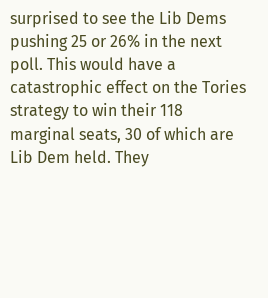surprised to see the Lib Dems pushing 25 or 26% in the next poll. This would have a catastrophic effect on the Tories strategy to win their 118 marginal seats, 30 of which are Lib Dem held. They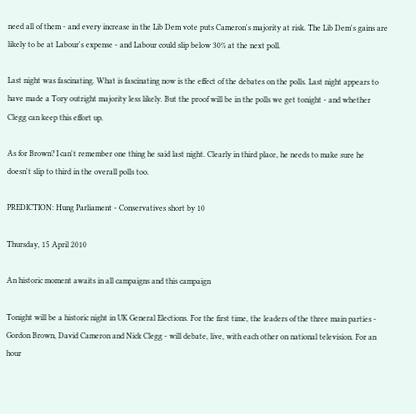need all of them - and every increase in the Lib Dem vote puts Cameron's majority at risk. The Lib Dem's gains are likely to be at Labour's expense - and Labour could slip below 30% at the next poll.

Last night was fascinating. What is fascinating now is the effect of the debates on the polls. Last night appears to have made a Tory outright majority less likely. But the proof will be in the polls we get tonight - and whether Clegg can keep this effort up.

As for Brown? I can't remember one thing he said last night. Clearly in third place, he needs to make sure he doesn't slip to third in the overall polls too.

PREDICTION: Hung Parliament - Conservatives short by 10

Thursday, 15 April 2010

An historic moment awaits in all campaigns and this campaign

Tonight will be a historic night in UK General Elections. For the first time, the leaders of the three main parties - Gordon Brown, David Cameron and Nick Clegg - will debate, live, with each other on national television. For an hour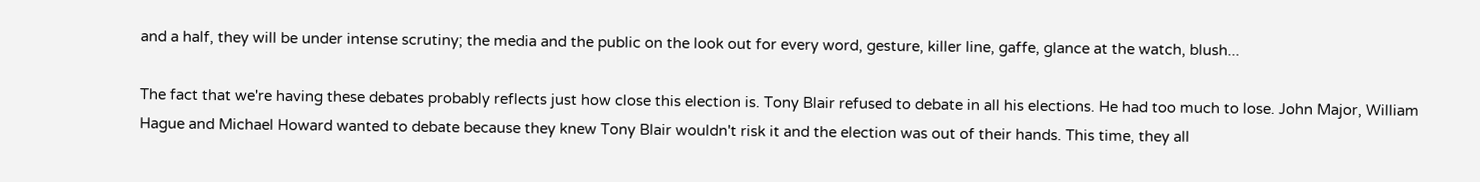and a half, they will be under intense scrutiny; the media and the public on the look out for every word, gesture, killer line, gaffe, glance at the watch, blush...

The fact that we're having these debates probably reflects just how close this election is. Tony Blair refused to debate in all his elections. He had too much to lose. John Major, William Hague and Michael Howard wanted to debate because they knew Tony Blair wouldn't risk it and the election was out of their hands. This time, they all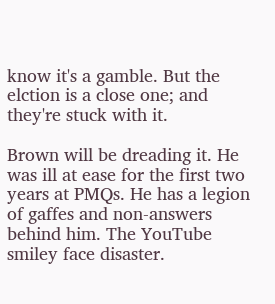know it's a gamble. But the elction is a close one; and they're stuck with it.

Brown will be dreading it. He was ill at ease for the first two years at PMQs. He has a legion of gaffes and non-answers behind him. The YouTube smiley face disaster.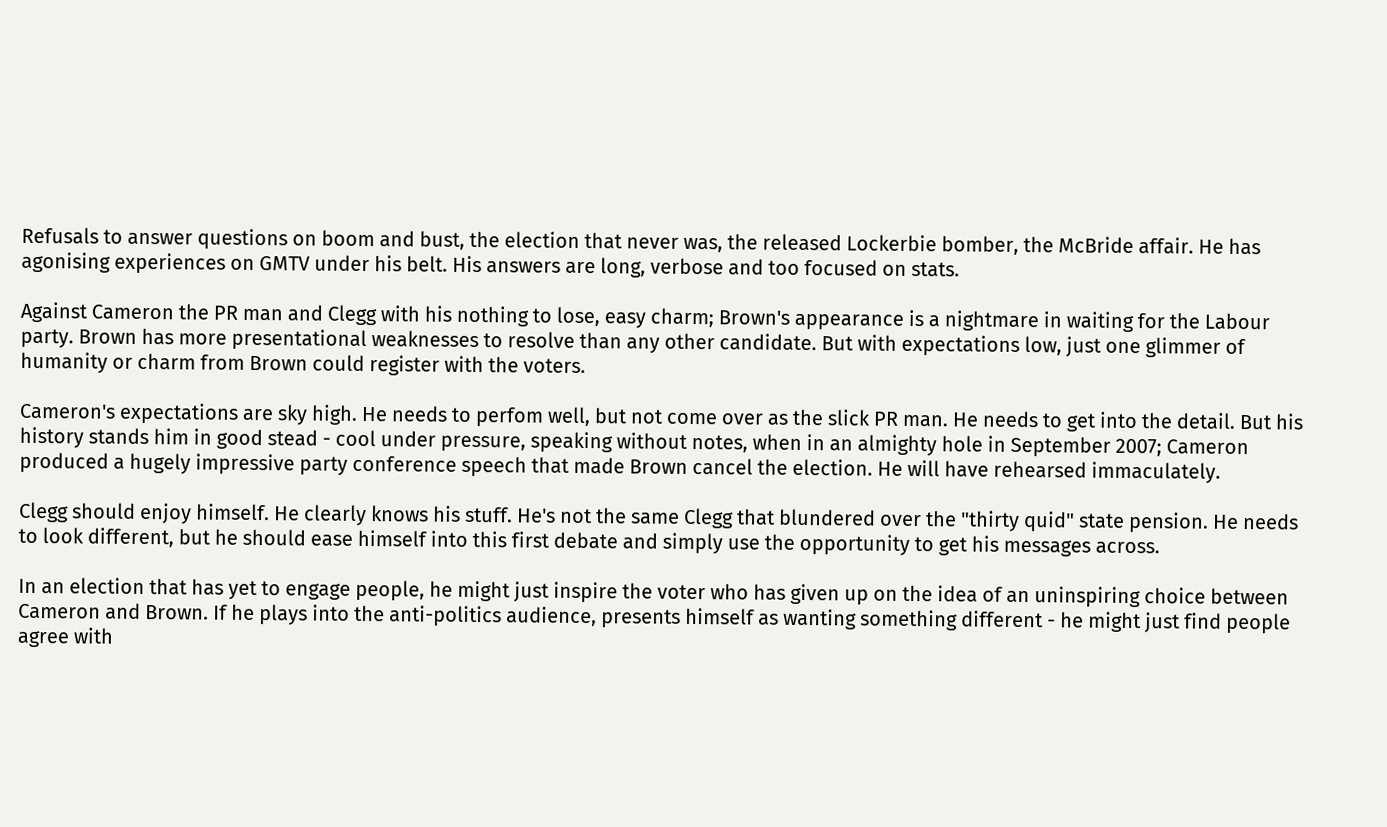Refusals to answer questions on boom and bust, the election that never was, the released Lockerbie bomber, the McBride affair. He has agonising experiences on GMTV under his belt. His answers are long, verbose and too focused on stats.

Against Cameron the PR man and Clegg with his nothing to lose, easy charm; Brown's appearance is a nightmare in waiting for the Labour party. Brown has more presentational weaknesses to resolve than any other candidate. But with expectations low, just one glimmer of humanity or charm from Brown could register with the voters.

Cameron's expectations are sky high. He needs to perfom well, but not come over as the slick PR man. He needs to get into the detail. But his history stands him in good stead - cool under pressure, speaking without notes, when in an almighty hole in September 2007; Cameron produced a hugely impressive party conference speech that made Brown cancel the election. He will have rehearsed immaculately.

Clegg should enjoy himself. He clearly knows his stuff. He's not the same Clegg that blundered over the "thirty quid" state pension. He needs to look different, but he should ease himself into this first debate and simply use the opportunity to get his messages across.

In an election that has yet to engage people, he might just inspire the voter who has given up on the idea of an uninspiring choice between Cameron and Brown. If he plays into the anti-politics audience, presents himself as wanting something different - he might just find people agree with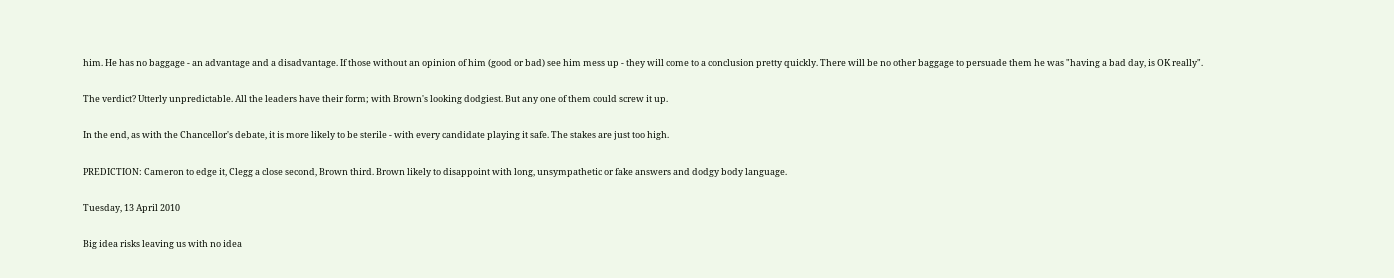him. He has no baggage - an advantage and a disadvantage. If those without an opinion of him (good or bad) see him mess up - they will come to a conclusion pretty quickly. There will be no other baggage to persuade them he was "having a bad day, is OK really".

The verdict? Utterly unpredictable. All the leaders have their form; with Brown's looking dodgiest. But any one of them could screw it up.

In the end, as with the Chancellor's debate, it is more likely to be sterile - with every candidate playing it safe. The stakes are just too high.

PREDICTION: Cameron to edge it, Clegg a close second, Brown third. Brown likely to disappoint with long, unsympathetic or fake answers and dodgy body language.

Tuesday, 13 April 2010

Big idea risks leaving us with no idea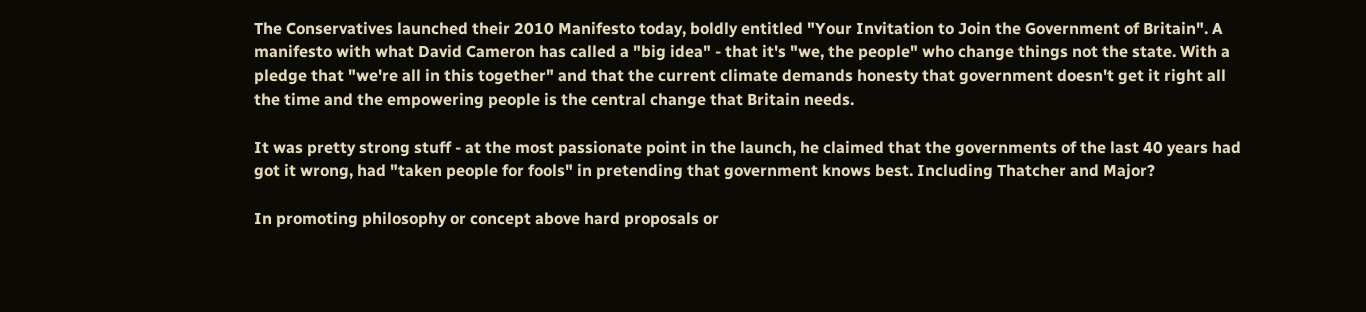The Conservatives launched their 2010 Manifesto today, boldly entitled "Your Invitation to Join the Government of Britain". A manifesto with what David Cameron has called a "big idea" - that it's "we, the people" who change things not the state. With a pledge that "we're all in this together" and that the current climate demands honesty that government doesn't get it right all the time and the empowering people is the central change that Britain needs.

It was pretty strong stuff - at the most passionate point in the launch, he claimed that the governments of the last 40 years had got it wrong, had "taken people for fools" in pretending that government knows best. Including Thatcher and Major?

In promoting philosophy or concept above hard proposals or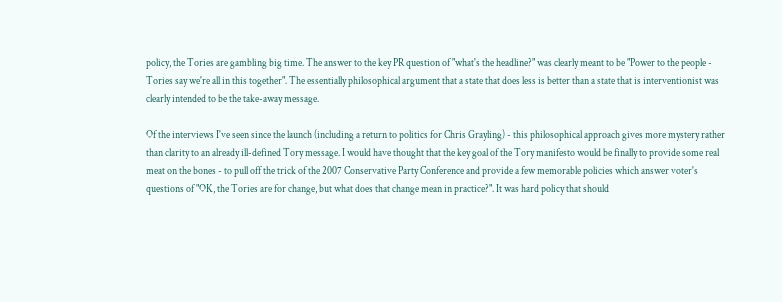policy, the Tories are gambling big time. The answer to the key PR question of "what's the headline?" was clearly meant to be "Power to the people - Tories say we're all in this together". The essentially philosophical argument that a state that does less is better than a state that is interventionist was clearly intended to be the take-away message.

Of the interviews I've seen since the launch (including a return to politics for Chris Grayling) - this philosophical approach gives more mystery rather than clarity to an already ill-defined Tory message. I would have thought that the key goal of the Tory manifesto would be finally to provide some real meat on the bones - to pull off the trick of the 2007 Conservative Party Conference and provide a few memorable policies which answer voter's questions of "OK, the Tories are for change, but what does that change mean in practice?". It was hard policy that should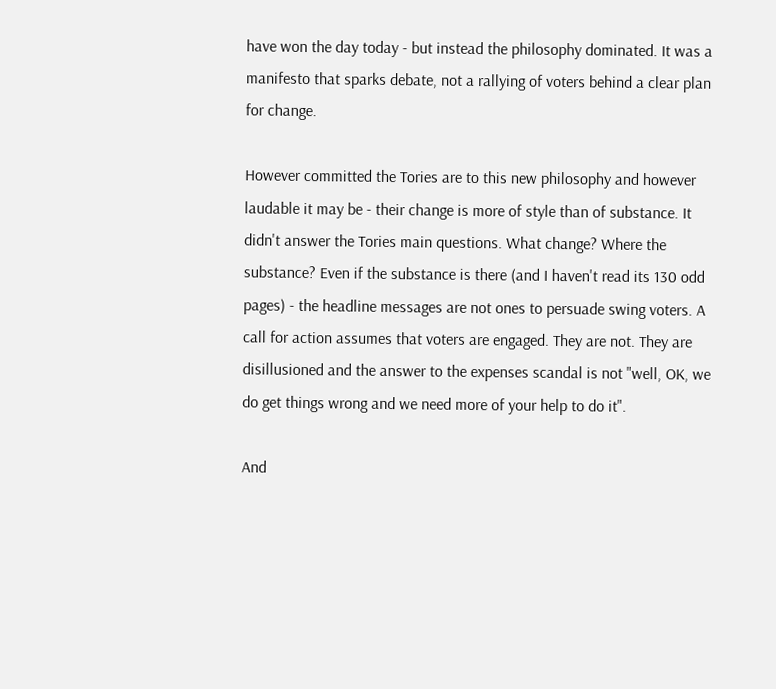have won the day today - but instead the philosophy dominated. It was a manifesto that sparks debate, not a rallying of voters behind a clear plan for change.

However committed the Tories are to this new philosophy and however laudable it may be - their change is more of style than of substance. It didn't answer the Tories main questions. What change? Where the substance? Even if the substance is there (and I haven't read its 130 odd pages) - the headline messages are not ones to persuade swing voters. A call for action assumes that voters are engaged. They are not. They are disillusioned and the answer to the expenses scandal is not "well, OK, we do get things wrong and we need more of your help to do it".

And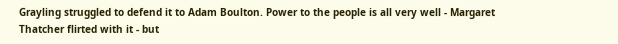Grayling struggled to defend it to Adam Boulton. Power to the people is all very well - Margaret Thatcher flirted with it - but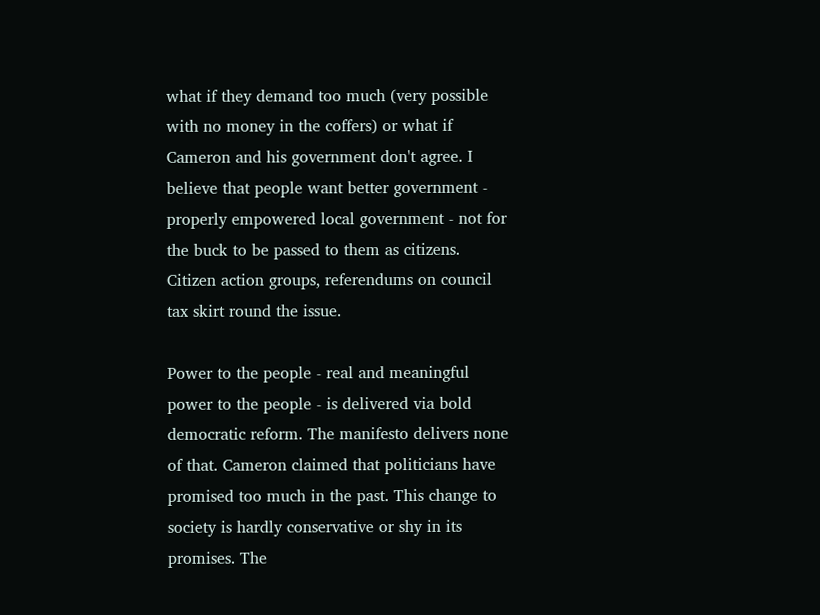what if they demand too much (very possible with no money in the coffers) or what if Cameron and his government don't agree. I believe that people want better government - properly empowered local government - not for the buck to be passed to them as citizens. Citizen action groups, referendums on council tax skirt round the issue.

Power to the people - real and meaningful power to the people - is delivered via bold democratic reform. The manifesto delivers none of that. Cameron claimed that politicians have promised too much in the past. This change to society is hardly conservative or shy in its promises. The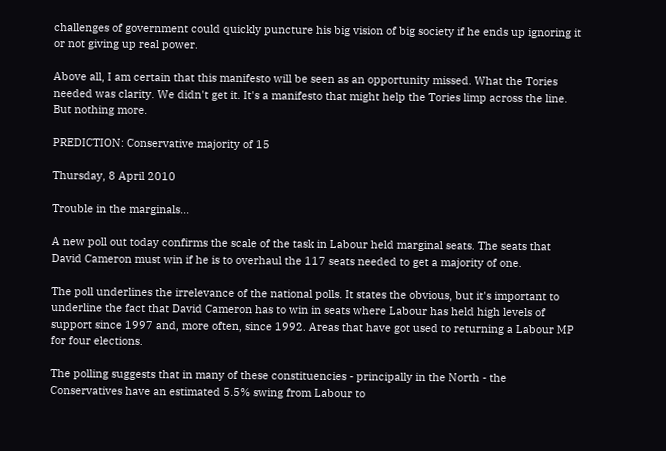challenges of government could quickly puncture his big vision of big society if he ends up ignoring it or not giving up real power.

Above all, I am certain that this manifesto will be seen as an opportunity missed. What the Tories needed was clarity. We didn't get it. It's a manifesto that might help the Tories limp across the line. But nothing more.

PREDICTION: Conservative majority of 15

Thursday, 8 April 2010

Trouble in the marginals...

A new poll out today confirms the scale of the task in Labour held marginal seats. The seats that David Cameron must win if he is to overhaul the 117 seats needed to get a majority of one.

The poll underlines the irrelevance of the national polls. It states the obvious, but it's important to underline the fact that David Cameron has to win in seats where Labour has held high levels of support since 1997 and, more often, since 1992. Areas that have got used to returning a Labour MP for four elections.

The polling suggests that in many of these constituencies - principally in the North - the Conservatives have an estimated 5.5% swing from Labour to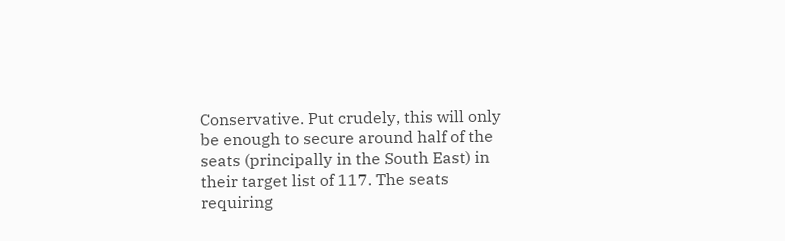Conservative. Put crudely, this will only be enough to secure around half of the seats (principally in the South East) in their target list of 117. The seats requiring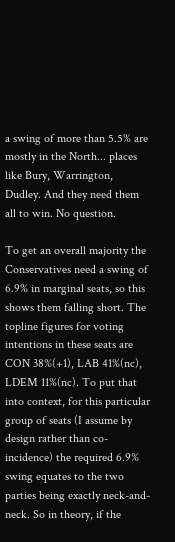a swing of more than 5.5% are mostly in the North... places like Bury, Warrington, Dudley. And they need them all to win. No question.

To get an overall majority the Conservatives need a swing of 6.9% in marginal seats, so this shows them falling short. The topline figures for voting intentions in these seats are CON 38%(+1), LAB 41%(nc), LDEM 11%(nc). To put that into context, for this particular group of seats (I assume by design rather than co-incidence) the required 6.9% swing equates to the two parties being exactly neck-and-neck. So in theory, if the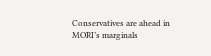Conservatives are ahead in MORI’s marginals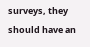surveys, they should have an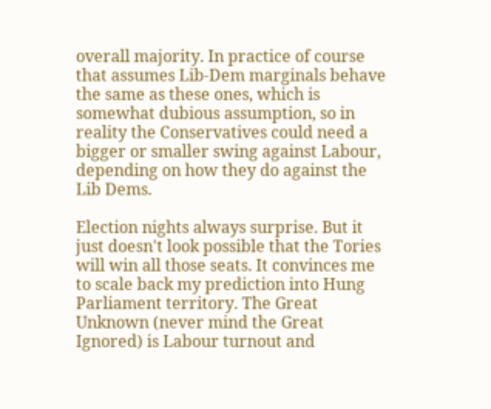overall majority. In practice of course that assumes Lib-Dem marginals behave the same as these ones, which is somewhat dubious assumption, so in reality the Conservatives could need a bigger or smaller swing against Labour, depending on how they do against the Lib Dems.

Election nights always surprise. But it just doesn't look possible that the Tories will win all those seats. It convinces me to scale back my prediction into Hung Parliament territory. The Great Unknown (never mind the Great Ignored) is Labour turnout and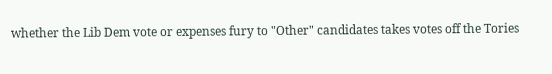whether the Lib Dem vote or expenses fury to "Other" candidates takes votes off the Tories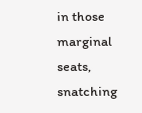in those marginal seats, snatching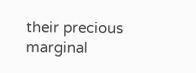their precious marginal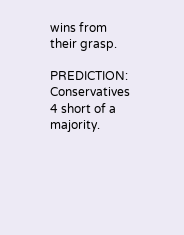wins from their grasp.

PREDICTION: Conservatives 4 short of a majority.